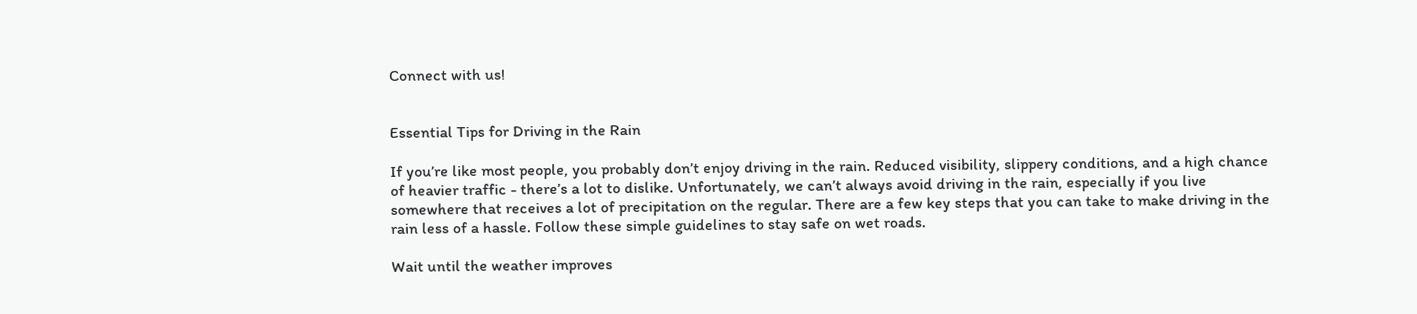Connect with us!


Essential Tips for Driving in the Rain

If you’re like most people, you probably don’t enjoy driving in the rain. Reduced visibility, slippery conditions, and a high chance of heavier traffic - there’s a lot to dislike. Unfortunately, we can’t always avoid driving in the rain, especially if you live somewhere that receives a lot of precipitation on the regular. There are a few key steps that you can take to make driving in the rain less of a hassle. Follow these simple guidelines to stay safe on wet roads.

Wait until the weather improves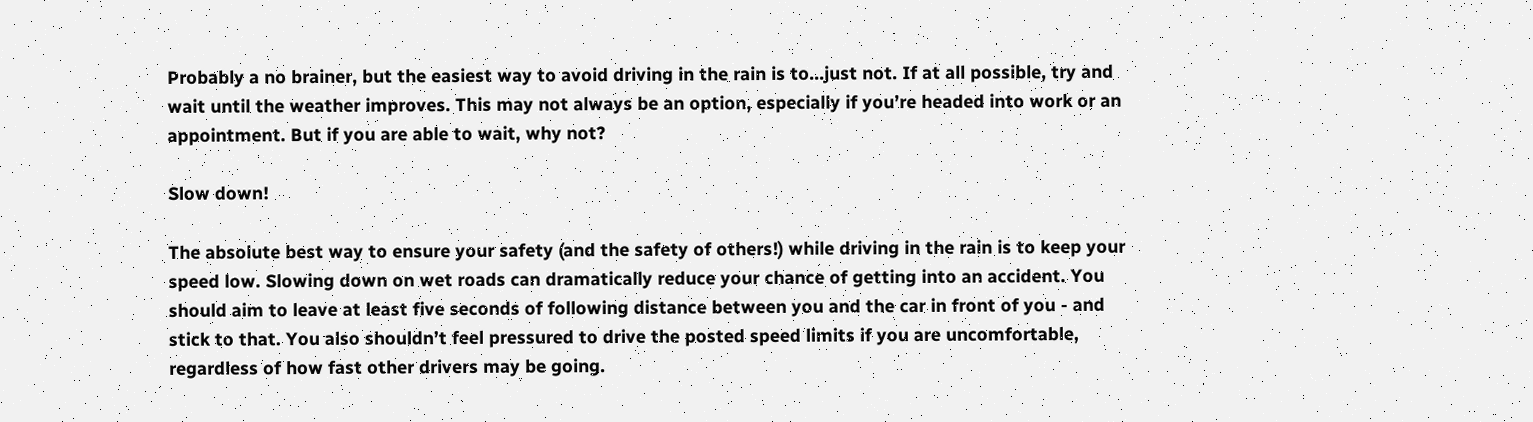Probably a no brainer, but the easiest way to avoid driving in the rain is to…just not. If at all possible, try and wait until the weather improves. This may not always be an option, especially if you’re headed into work or an appointment. But if you are able to wait, why not?

Slow down!

The absolute best way to ensure your safety (and the safety of others!) while driving in the rain is to keep your speed low. Slowing down on wet roads can dramatically reduce your chance of getting into an accident. You should aim to leave at least five seconds of following distance between you and the car in front of you - and stick to that. You also shouldn’t feel pressured to drive the posted speed limits if you are uncomfortable, regardless of how fast other drivers may be going.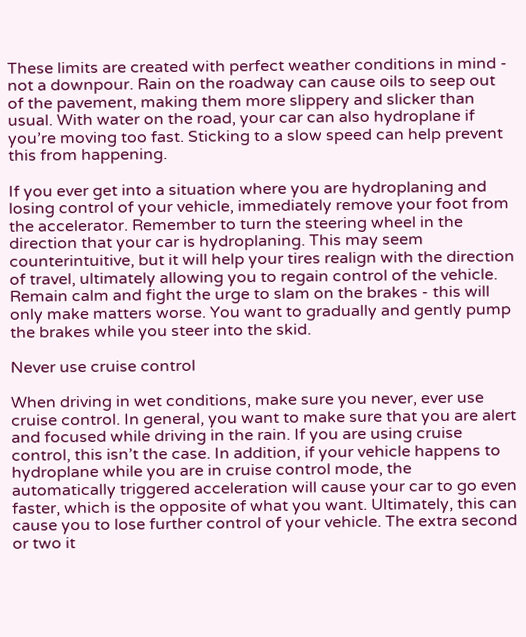These limits are created with perfect weather conditions in mind - not a downpour. Rain on the roadway can cause oils to seep out of the pavement, making them more slippery and slicker than usual. With water on the road, your car can also hydroplane if you’re moving too fast. Sticking to a slow speed can help prevent this from happening.

If you ever get into a situation where you are hydroplaning and losing control of your vehicle, immediately remove your foot from the accelerator. Remember to turn the steering wheel in the direction that your car is hydroplaning. This may seem counterintuitive, but it will help your tires realign with the direction of travel, ultimately allowing you to regain control of the vehicle. Remain calm and fight the urge to slam on the brakes - this will only make matters worse. You want to gradually and gently pump the brakes while you steer into the skid.

Never use cruise control

When driving in wet conditions, make sure you never, ever use cruise control. In general, you want to make sure that you are alert and focused while driving in the rain. If you are using cruise control, this isn’t the case. In addition, if your vehicle happens to hydroplane while you are in cruise control mode, the automatically triggered acceleration will cause your car to go even faster, which is the opposite of what you want. Ultimately, this can cause you to lose further control of your vehicle. The extra second or two it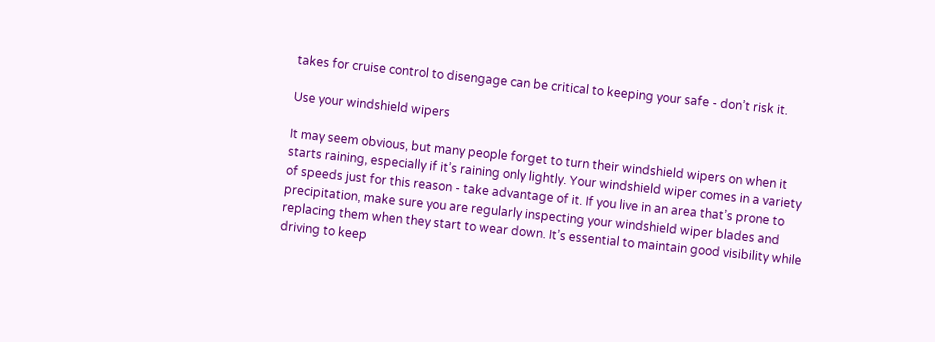takes for cruise control to disengage can be critical to keeping your safe - don’t risk it.

Use your windshield wipers

It may seem obvious, but many people forget to turn their windshield wipers on when it starts raining, especially if it’s raining only lightly. Your windshield wiper comes in a variety of speeds just for this reason - take advantage of it. If you live in an area that’s prone to precipitation, make sure you are regularly inspecting your windshield wiper blades and replacing them when they start to wear down. It’s essential to maintain good visibility while driving to keep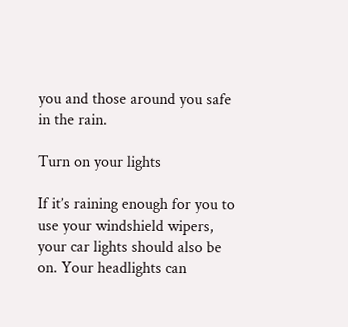you and those around you safe in the rain.

Turn on your lights

If it’s raining enough for you to use your windshield wipers, your car lights should also be on. Your headlights can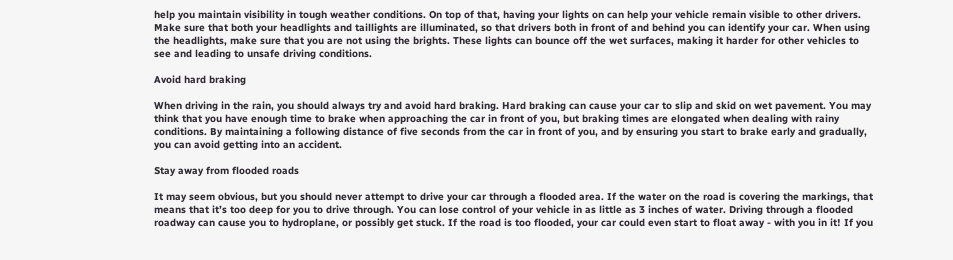help you maintain visibility in tough weather conditions. On top of that, having your lights on can help your vehicle remain visible to other drivers. Make sure that both your headlights and taillights are illuminated, so that drivers both in front of and behind you can identify your car. When using the headlights, make sure that you are not using the brights. These lights can bounce off the wet surfaces, making it harder for other vehicles to see and leading to unsafe driving conditions.

Avoid hard braking

When driving in the rain, you should always try and avoid hard braking. Hard braking can cause your car to slip and skid on wet pavement. You may think that you have enough time to brake when approaching the car in front of you, but braking times are elongated when dealing with rainy conditions. By maintaining a following distance of five seconds from the car in front of you, and by ensuring you start to brake early and gradually, you can avoid getting into an accident.

Stay away from flooded roads

It may seem obvious, but you should never attempt to drive your car through a flooded area. If the water on the road is covering the markings, that means that it’s too deep for you to drive through. You can lose control of your vehicle in as little as 3 inches of water. Driving through a flooded roadway can cause you to hydroplane, or possibly get stuck. If the road is too flooded, your car could even start to float away - with you in it! If you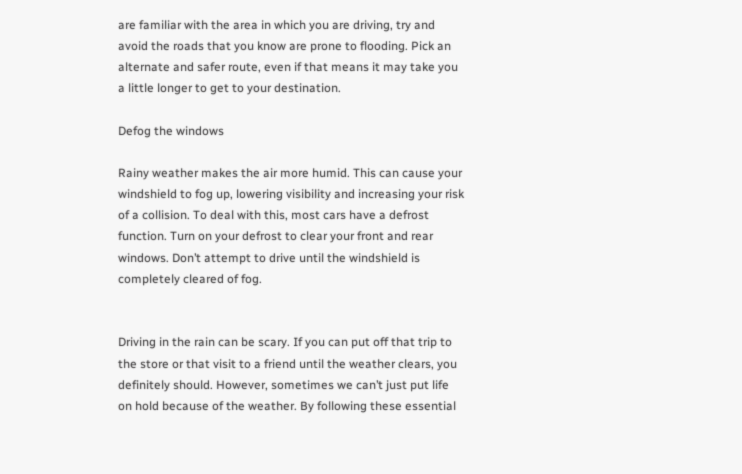are familiar with the area in which you are driving, try and avoid the roads that you know are prone to flooding. Pick an alternate and safer route, even if that means it may take you a little longer to get to your destination.

Defog the windows

Rainy weather makes the air more humid. This can cause your windshield to fog up, lowering visibility and increasing your risk of a collision. To deal with this, most cars have a defrost function. Turn on your defrost to clear your front and rear windows. Don’t attempt to drive until the windshield is completely cleared of fog.


Driving in the rain can be scary. If you can put off that trip to the store or that visit to a friend until the weather clears, you definitely should. However, sometimes we can’t just put life on hold because of the weather. By following these essential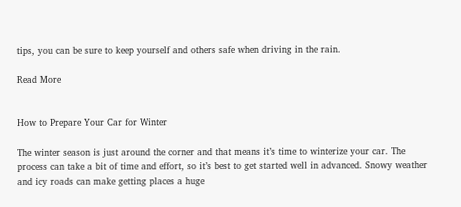tips, you can be sure to keep yourself and others safe when driving in the rain.

Read More


How to Prepare Your Car for Winter

The winter season is just around the corner and that means it’s time to winterize your car. The process can take a bit of time and effort, so it’s best to get started well in advanced. Snowy weather and icy roads can make getting places a huge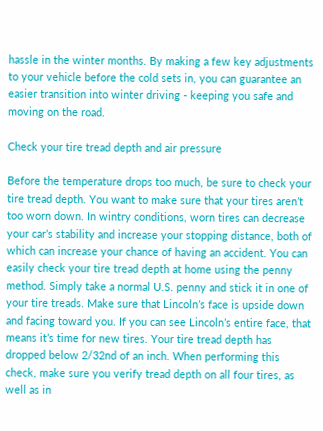hassle in the winter months. By making a few key adjustments to your vehicle before the cold sets in, you can guarantee an easier transition into winter driving - keeping you safe and moving on the road.

Check your tire tread depth and air pressure

Before the temperature drops too much, be sure to check your tire tread depth. You want to make sure that your tires aren’t too worn down. In wintry conditions, worn tires can decrease your car’s stability and increase your stopping distance, both of which can increase your chance of having an accident. You can easily check your tire tread depth at home using the penny method. Simply take a normal U.S. penny and stick it in one of your tire treads. Make sure that Lincoln’s face is upside down and facing toward you. If you can see Lincoln’s entire face, that means it’s time for new tires. Your tire tread depth has dropped below 2/32nd of an inch. When performing this check, make sure you verify tread depth on all four tires, as well as in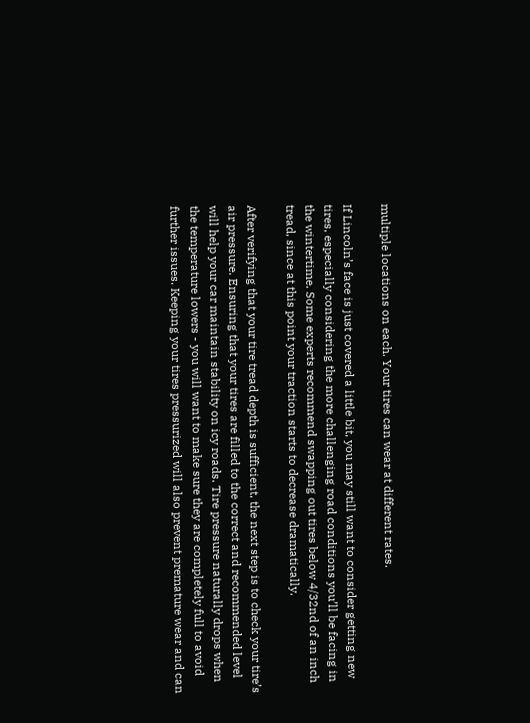multiple locations on each. Your tires can wear at different rates.

If Lincoln’s face is just covered a little bit, you may still want to consider getting new tires, especially considering the more challenging road conditions you’ll be facing in the wintertime. Some experts recommend swapping out tires below 4/32nd of an inch tread, since at this point your traction starts to decrease dramatically.

After verifying that your tire tread depth is sufficient, the next step is to check your tire’s air pressure. Ensuring that your tires are filled to the correct and recommended level will help your car maintain stability on icy roads. Tire pressure naturally drops when the temperature lowers - you will want to make sure they are completely full to avoid further issues. Keeping your tires pressurized will also prevent premature wear and can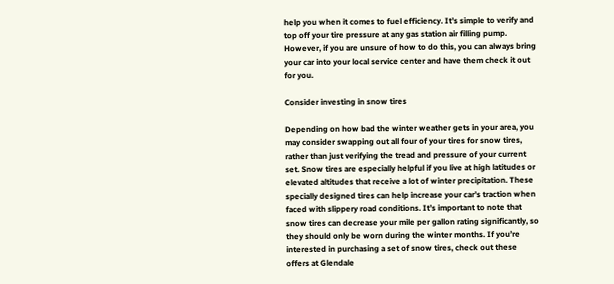help you when it comes to fuel efficiency. It’s simple to verify and top off your tire pressure at any gas station air filling pump. However, if you are unsure of how to do this, you can always bring your car into your local service center and have them check it out for you.

Consider investing in snow tires

Depending on how bad the winter weather gets in your area, you may consider swapping out all four of your tires for snow tires, rather than just verifying the tread and pressure of your current set. Snow tires are especially helpful if you live at high latitudes or elevated altitudes that receive a lot of winter precipitation. These specially designed tires can help increase your car’s traction when faced with slippery road conditions. It’s important to note that snow tires can decrease your mile per gallon rating significantly, so they should only be worn during the winter months. If you’re interested in purchasing a set of snow tires, check out these offers at Glendale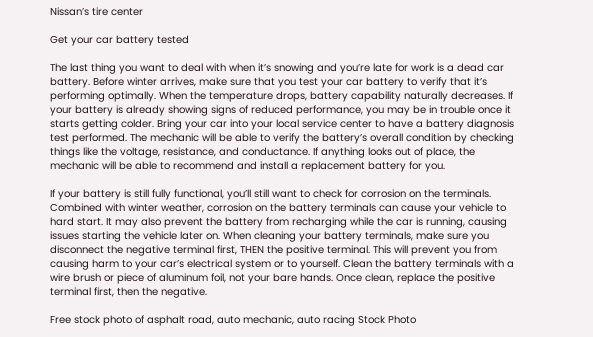Nissan’s tire center

Get your car battery tested

The last thing you want to deal with when it’s snowing and you’re late for work is a dead car battery. Before winter arrives, make sure that you test your car battery to verify that it’s performing optimally. When the temperature drops, battery capability naturally decreases. If your battery is already showing signs of reduced performance, you may be in trouble once it starts getting colder. Bring your car into your local service center to have a battery diagnosis test performed. The mechanic will be able to verify the battery’s overall condition by checking things like the voltage, resistance, and conductance. If anything looks out of place, the mechanic will be able to recommend and install a replacement battery for you.

If your battery is still fully functional, you’ll still want to check for corrosion on the terminals. Combined with winter weather, corrosion on the battery terminals can cause your vehicle to hard start. It may also prevent the battery from recharging while the car is running, causing issues starting the vehicle later on. When cleaning your battery terminals, make sure you disconnect the negative terminal first, THEN the positive terminal. This will prevent you from causing harm to your car’s electrical system or to yourself. Clean the battery terminals with a wire brush or piece of aluminum foil, not your bare hands. Once clean, replace the positive terminal first, then the negative.

Free stock photo of asphalt road, auto mechanic, auto racing Stock Photo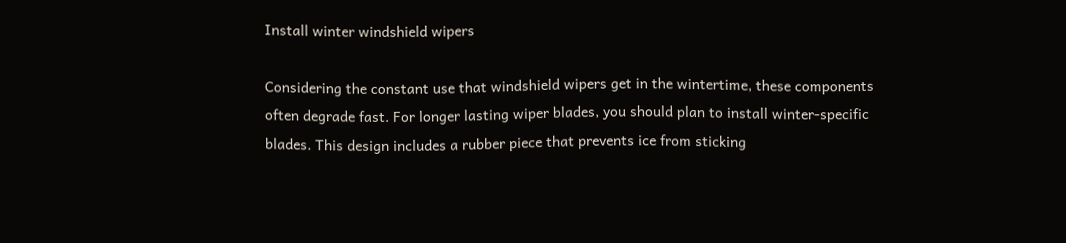Install winter windshield wipers

Considering the constant use that windshield wipers get in the wintertime, these components often degrade fast. For longer lasting wiper blades, you should plan to install winter-specific blades. This design includes a rubber piece that prevents ice from sticking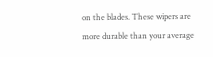on the blades. These wipers are more durable than your average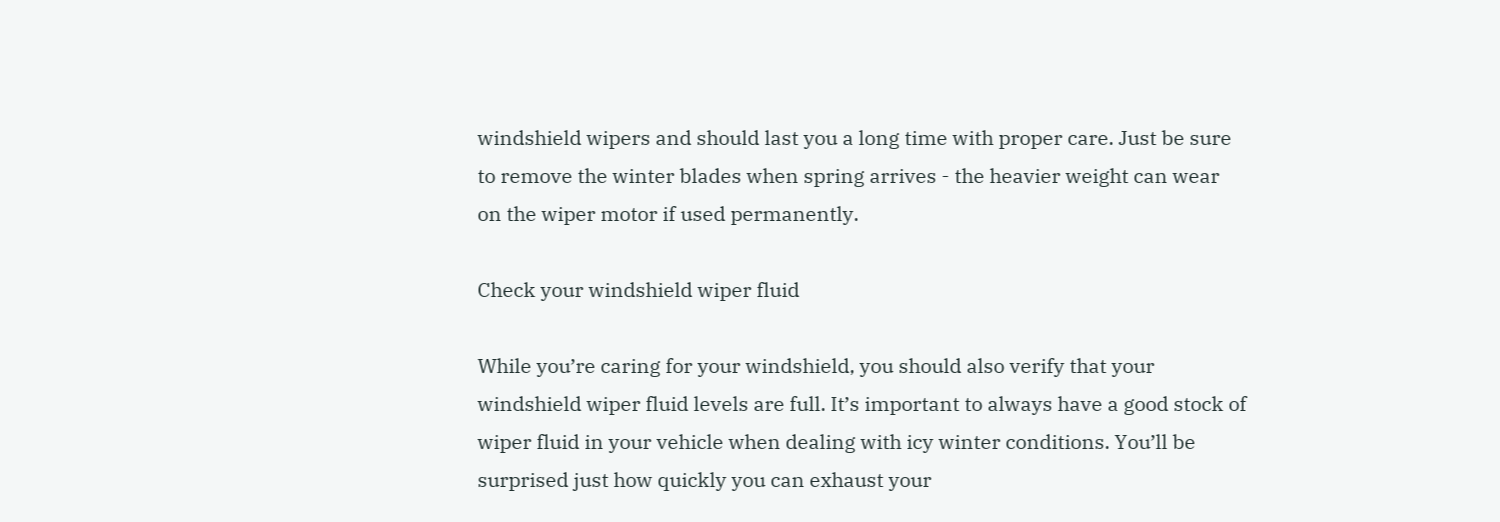windshield wipers and should last you a long time with proper care. Just be sure to remove the winter blades when spring arrives - the heavier weight can wear on the wiper motor if used permanently.

Check your windshield wiper fluid

While you’re caring for your windshield, you should also verify that your windshield wiper fluid levels are full. It’s important to always have a good stock of wiper fluid in your vehicle when dealing with icy winter conditions. You’ll be surprised just how quickly you can exhaust your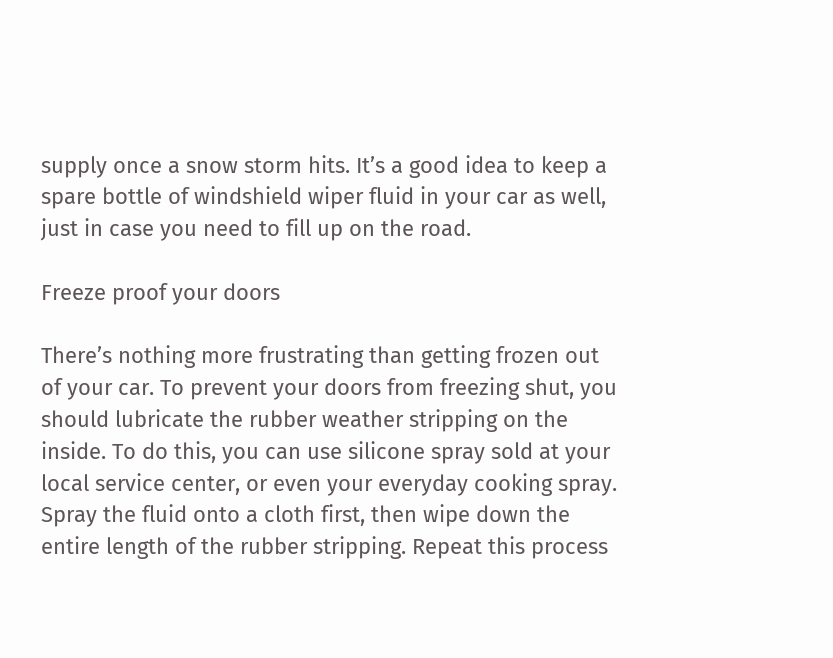supply once a snow storm hits. It’s a good idea to keep a spare bottle of windshield wiper fluid in your car as well, just in case you need to fill up on the road.

Freeze proof your doors

There’s nothing more frustrating than getting frozen out of your car. To prevent your doors from freezing shut, you should lubricate the rubber weather stripping on the inside. To do this, you can use silicone spray sold at your local service center, or even your everyday cooking spray. Spray the fluid onto a cloth first, then wipe down the entire length of the rubber stripping. Repeat this process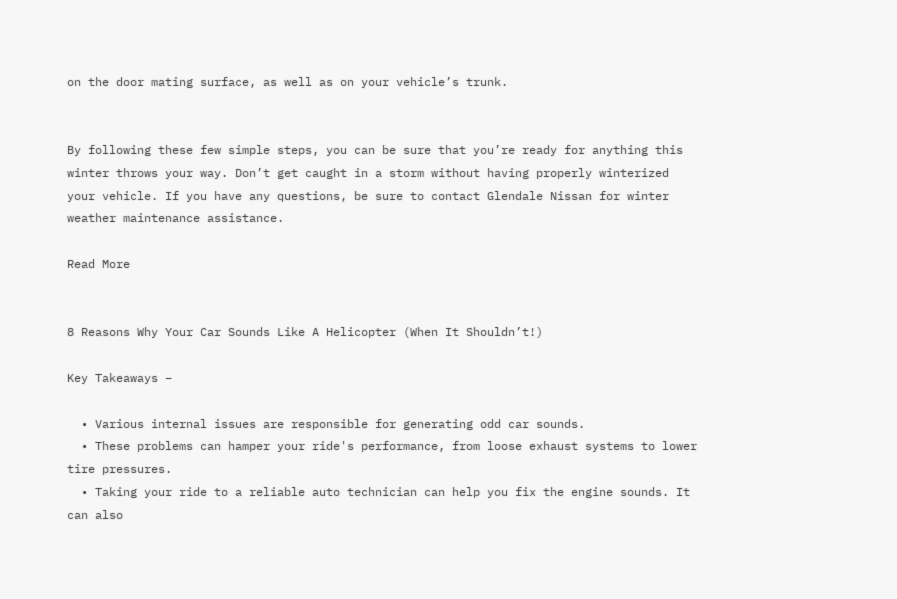on the door mating surface, as well as on your vehicle’s trunk.


By following these few simple steps, you can be sure that you’re ready for anything this winter throws your way. Don’t get caught in a storm without having properly winterized your vehicle. If you have any questions, be sure to contact Glendale Nissan for winter weather maintenance assistance.

Read More


8 Reasons Why Your Car Sounds Like A Helicopter (When It Shouldn’t!)

Key Takeaways –

  • Various internal issues are responsible for generating odd car sounds.
  • These problems can hamper your ride's performance, from loose exhaust systems to lower tire pressures.
  • Taking your ride to a reliable auto technician can help you fix the engine sounds. It can also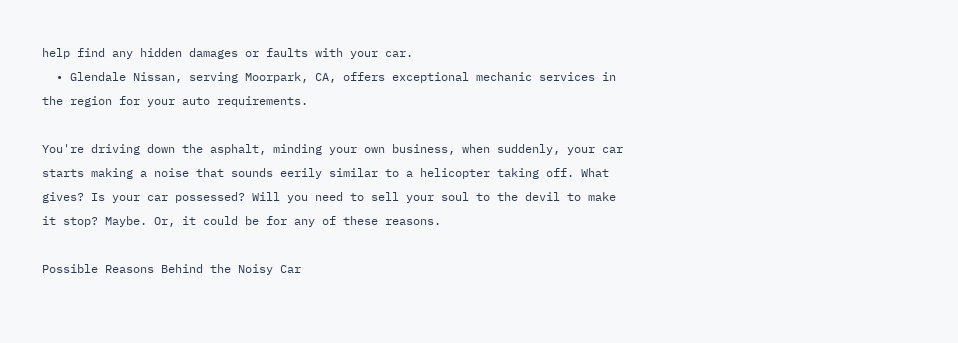help find any hidden damages or faults with your car.
  • Glendale Nissan, serving Moorpark, CA, offers exceptional mechanic services in the region for your auto requirements.

You're driving down the asphalt, minding your own business, when suddenly, your car starts making a noise that sounds eerily similar to a helicopter taking off. What gives? Is your car possessed? Will you need to sell your soul to the devil to make it stop? Maybe. Or, it could be for any of these reasons.

Possible Reasons Behind the Noisy Car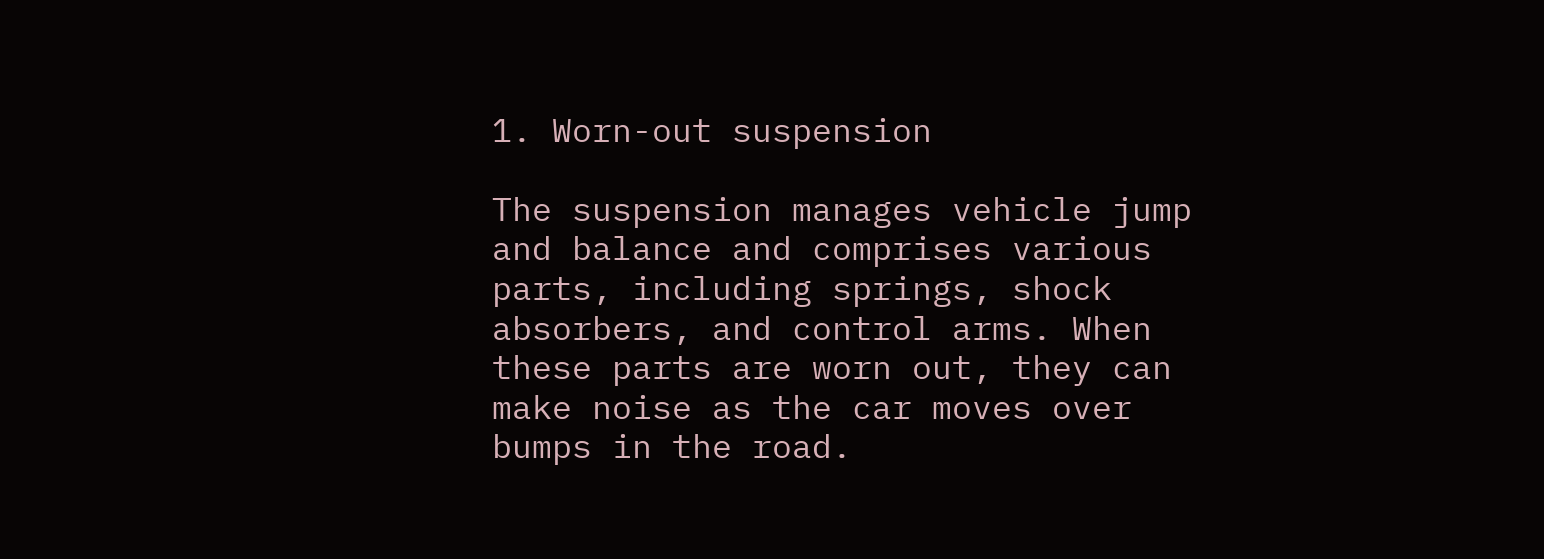1. Worn-out suspension

The suspension manages vehicle jump and balance and comprises various parts, including springs, shock absorbers, and control arms. When these parts are worn out, they can make noise as the car moves over bumps in the road.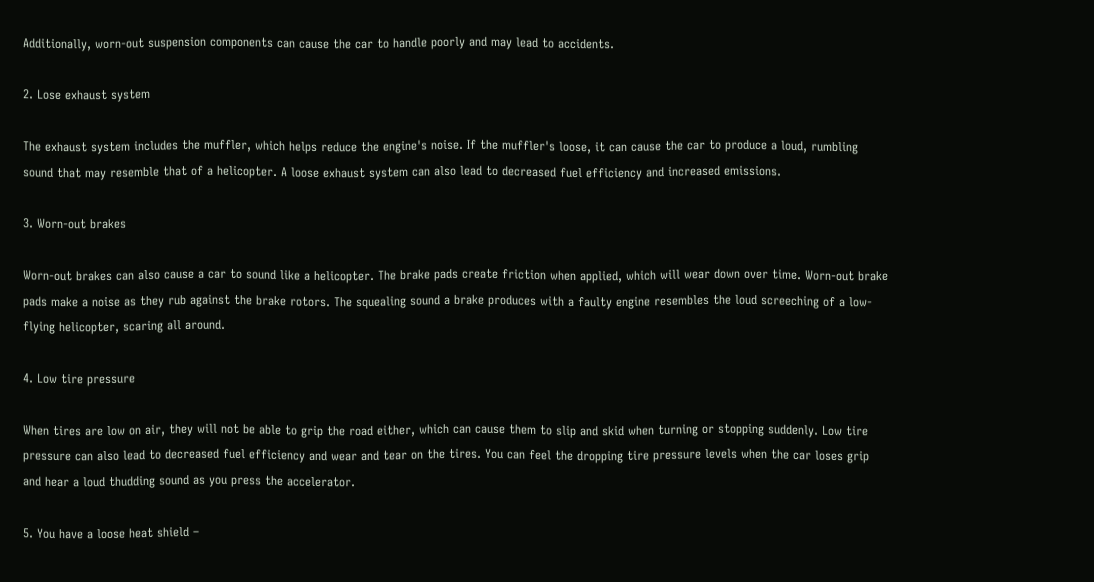Additionally, worn-out suspension components can cause the car to handle poorly and may lead to accidents.

2. Lose exhaust system

The exhaust system includes the muffler, which helps reduce the engine's noise. If the muffler's loose, it can cause the car to produce a loud, rumbling sound that may resemble that of a helicopter. A loose exhaust system can also lead to decreased fuel efficiency and increased emissions.

3. Worn-out brakes

Worn-out brakes can also cause a car to sound like a helicopter. The brake pads create friction when applied, which will wear down over time. Worn-out brake pads make a noise as they rub against the brake rotors. The squealing sound a brake produces with a faulty engine resembles the loud screeching of a low-flying helicopter, scaring all around.

4. Low tire pressure

When tires are low on air, they will not be able to grip the road either, which can cause them to slip and skid when turning or stopping suddenly. Low tire pressure can also lead to decreased fuel efficiency and wear and tear on the tires. You can feel the dropping tire pressure levels when the car loses grip and hear a loud thudding sound as you press the accelerator.

5. You have a loose heat shield –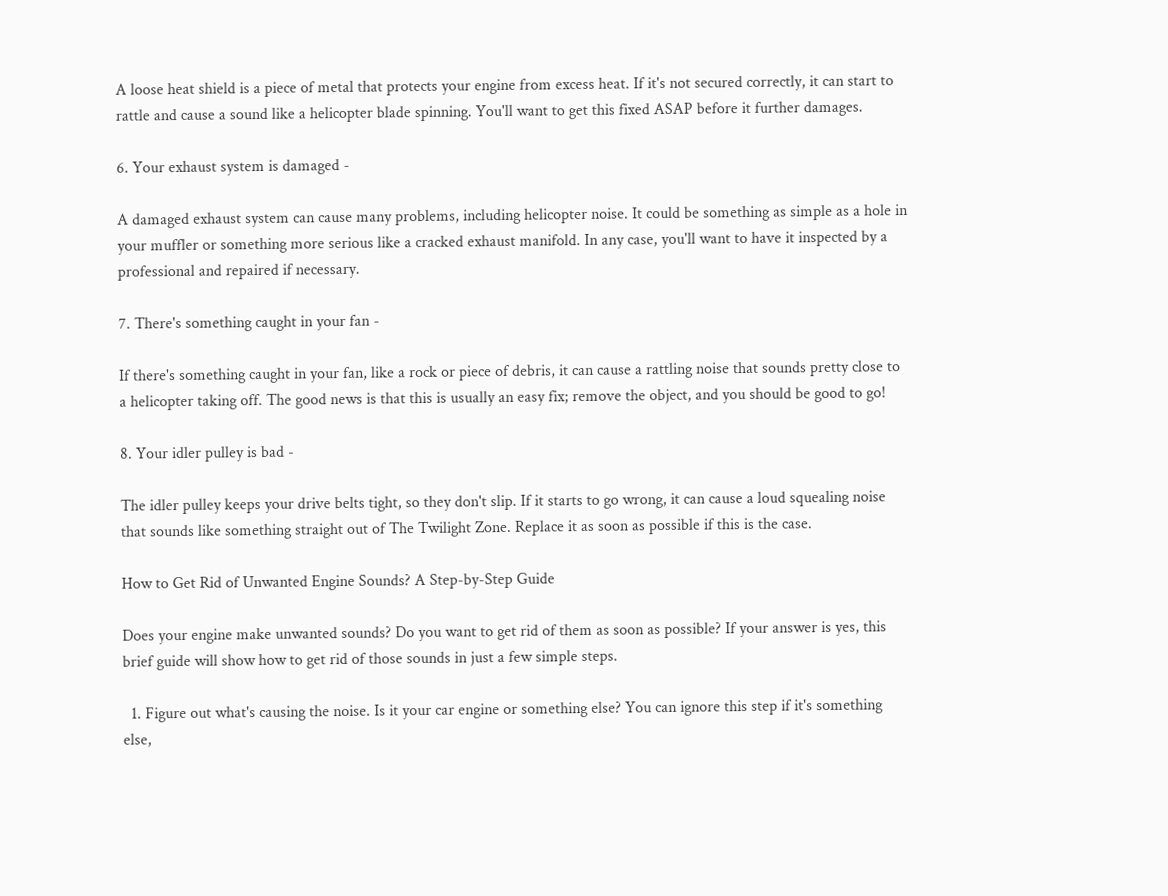A loose heat shield is a piece of metal that protects your engine from excess heat. If it's not secured correctly, it can start to rattle and cause a sound like a helicopter blade spinning. You'll want to get this fixed ASAP before it further damages.

6. Your exhaust system is damaged -

A damaged exhaust system can cause many problems, including helicopter noise. It could be something as simple as a hole in your muffler or something more serious like a cracked exhaust manifold. In any case, you'll want to have it inspected by a professional and repaired if necessary.

7. There's something caught in your fan -

If there's something caught in your fan, like a rock or piece of debris, it can cause a rattling noise that sounds pretty close to a helicopter taking off. The good news is that this is usually an easy fix; remove the object, and you should be good to go!

8. Your idler pulley is bad -

The idler pulley keeps your drive belts tight, so they don't slip. If it starts to go wrong, it can cause a loud squealing noise that sounds like something straight out of The Twilight Zone. Replace it as soon as possible if this is the case.

How to Get Rid of Unwanted Engine Sounds? A Step-by-Step Guide

Does your engine make unwanted sounds? Do you want to get rid of them as soon as possible? If your answer is yes, this brief guide will show how to get rid of those sounds in just a few simple steps.

  1. Figure out what's causing the noise. Is it your car engine or something else? You can ignore this step if it's something else,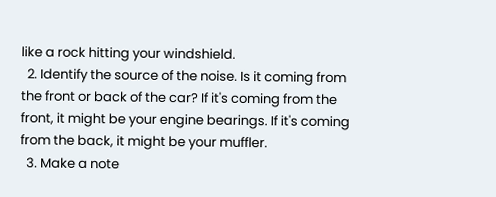like a rock hitting your windshield.
  2. Identify the source of the noise. Is it coming from the front or back of the car? If it's coming from the front, it might be your engine bearings. If it's coming from the back, it might be your muffler.
  3. Make a note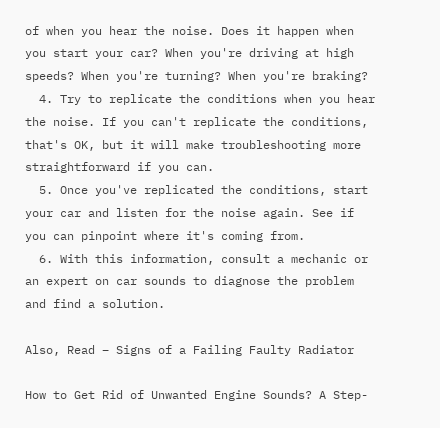of when you hear the noise. Does it happen when you start your car? When you're driving at high speeds? When you're turning? When you're braking?
  4. Try to replicate the conditions when you hear the noise. If you can't replicate the conditions, that's OK, but it will make troubleshooting more straightforward if you can.
  5. Once you've replicated the conditions, start your car and listen for the noise again. See if you can pinpoint where it's coming from.
  6. With this information, consult a mechanic or an expert on car sounds to diagnose the problem and find a solution.

Also, Read – Signs of a Failing Faulty Radiator

How to Get Rid of Unwanted Engine Sounds? A Step-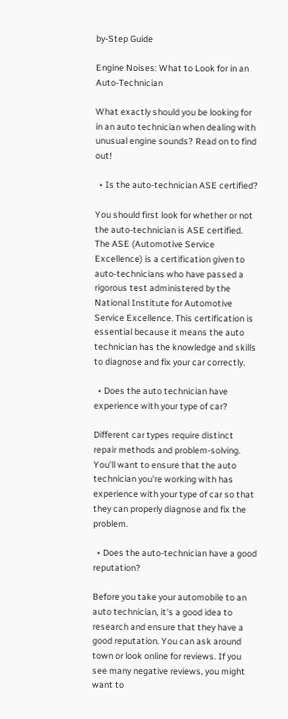by-Step Guide

Engine Noises: What to Look for in an Auto-Technician

What exactly should you be looking for in an auto technician when dealing with unusual engine sounds? Read on to find out!

  • Is the auto-technician ASE certified?

You should first look for whether or not the auto-technician is ASE certified. The ASE (Automotive Service Excellence) is a certification given to auto-technicians who have passed a rigorous test administered by the National Institute for Automotive Service Excellence. This certification is essential because it means the auto technician has the knowledge and skills to diagnose and fix your car correctly.

  • Does the auto technician have experience with your type of car?

Different car types require distinct repair methods and problem-solving. You'll want to ensure that the auto technician you're working with has experience with your type of car so that they can properly diagnose and fix the problem.

  • Does the auto-technician have a good reputation?

Before you take your automobile to an auto technician, it's a good idea to research and ensure that they have a good reputation. You can ask around town or look online for reviews. If you see many negative reviews, you might want to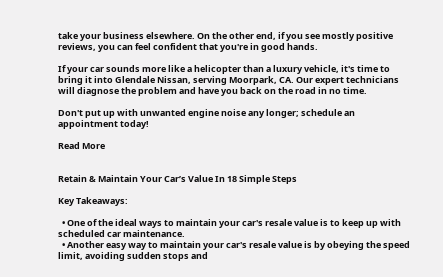take your business elsewhere. On the other end, if you see mostly positive reviews, you can feel confident that you're in good hands.

If your car sounds more like a helicopter than a luxury vehicle, it's time to bring it into Glendale Nissan, serving Moorpark, CA. Our expert technicians will diagnose the problem and have you back on the road in no time.

Don't put up with unwanted engine noise any longer; schedule an appointment today!

Read More


Retain & Maintain Your Car’s Value In 18 Simple Steps

Key Takeaways:

  • One of the ideal ways to maintain your car's resale value is to keep up with scheduled car maintenance.
  • Another easy way to maintain your car's resale value is by obeying the speed limit, avoiding sudden stops and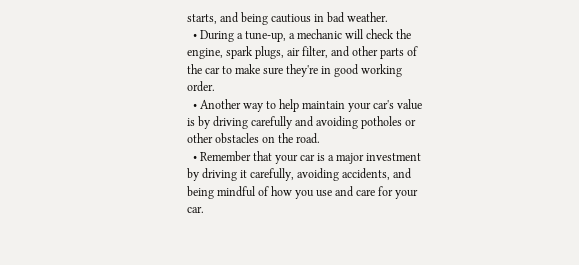starts, and being cautious in bad weather.
  • During a tune-up, a mechanic will check the engine, spark plugs, air filter, and other parts of the car to make sure they're in good working order.
  • Another way to help maintain your car's value is by driving carefully and avoiding potholes or other obstacles on the road.
  • Remember that your car is a major investment by driving it carefully, avoiding accidents, and being mindful of how you use and care for your car.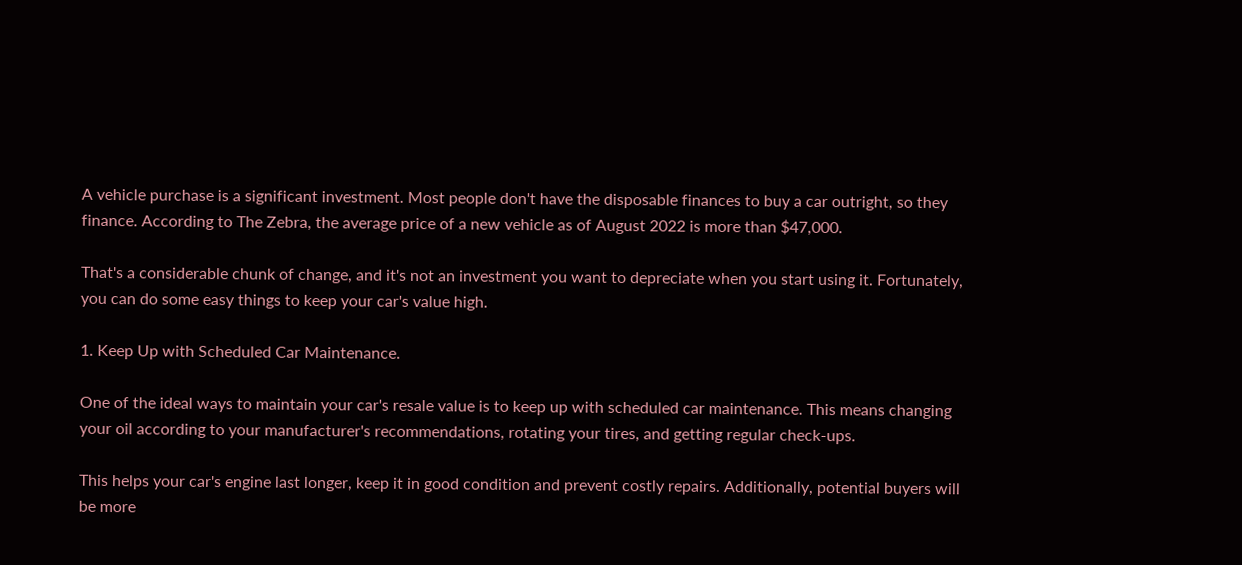A vehicle purchase is a significant investment. Most people don't have the disposable finances to buy a car outright, so they finance. According to The Zebra, the average price of a new vehicle as of August 2022 is more than $47,000.

That's a considerable chunk of change, and it's not an investment you want to depreciate when you start using it. Fortunately, you can do some easy things to keep your car's value high.

1. Keep Up with Scheduled Car Maintenance.

One of the ideal ways to maintain your car's resale value is to keep up with scheduled car maintenance. This means changing your oil according to your manufacturer's recommendations, rotating your tires, and getting regular check-ups.

This helps your car's engine last longer, keep it in good condition and prevent costly repairs. Additionally, potential buyers will be more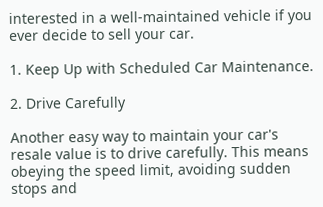interested in a well-maintained vehicle if you ever decide to sell your car.

1. Keep Up with Scheduled Car Maintenance.

2. Drive Carefully

Another easy way to maintain your car's resale value is to drive carefully. This means obeying the speed limit, avoiding sudden stops and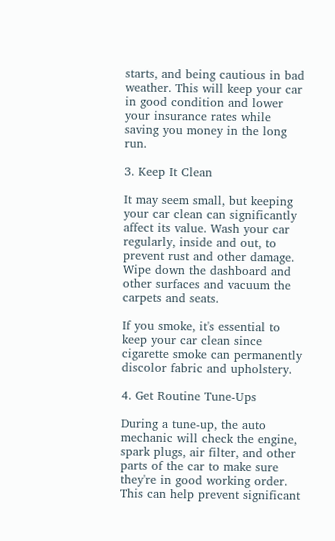starts, and being cautious in bad weather. This will keep your car in good condition and lower your insurance rates while saving you money in the long run.

3. Keep It Clean

It may seem small, but keeping your car clean can significantly affect its value. Wash your car regularly, inside and out, to prevent rust and other damage. Wipe down the dashboard and other surfaces and vacuum the carpets and seats.

If you smoke, it's essential to keep your car clean since cigarette smoke can permanently discolor fabric and upholstery.

4. Get Routine Tune-Ups

During a tune-up, the auto mechanic will check the engine, spark plugs, air filter, and other parts of the car to make sure they're in good working order. This can help prevent significant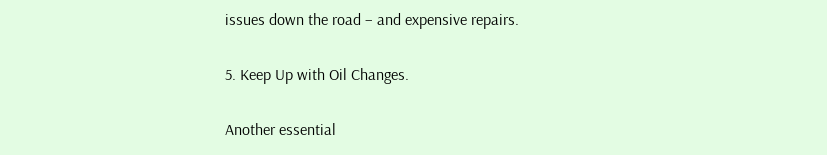issues down the road – and expensive repairs.

5. Keep Up with Oil Changes.

Another essential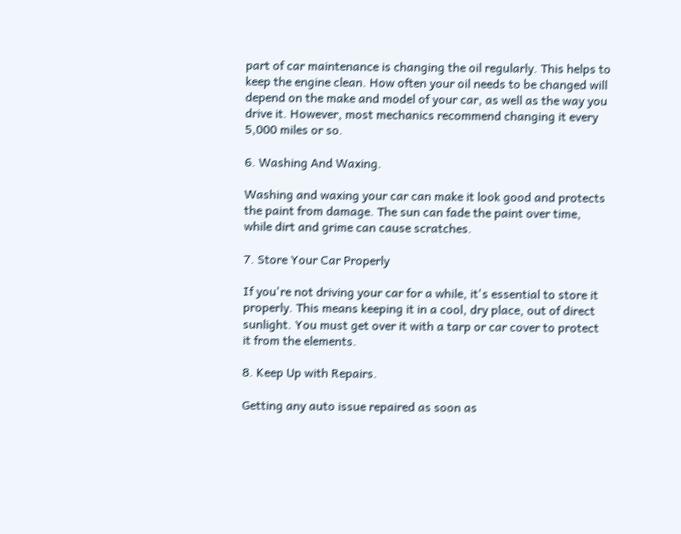part of car maintenance is changing the oil regularly. This helps to keep the engine clean. How often your oil needs to be changed will depend on the make and model of your car, as well as the way you drive it. However, most mechanics recommend changing it every 5,000 miles or so.

6. Washing And Waxing.

Washing and waxing your car can make it look good and protects the paint from damage. The sun can fade the paint over time, while dirt and grime can cause scratches.

7. Store Your Car Properly

If you're not driving your car for a while, it's essential to store it properly. This means keeping it in a cool, dry place, out of direct sunlight. You must get over it with a tarp or car cover to protect it from the elements.

8. Keep Up with Repairs.

Getting any auto issue repaired as soon as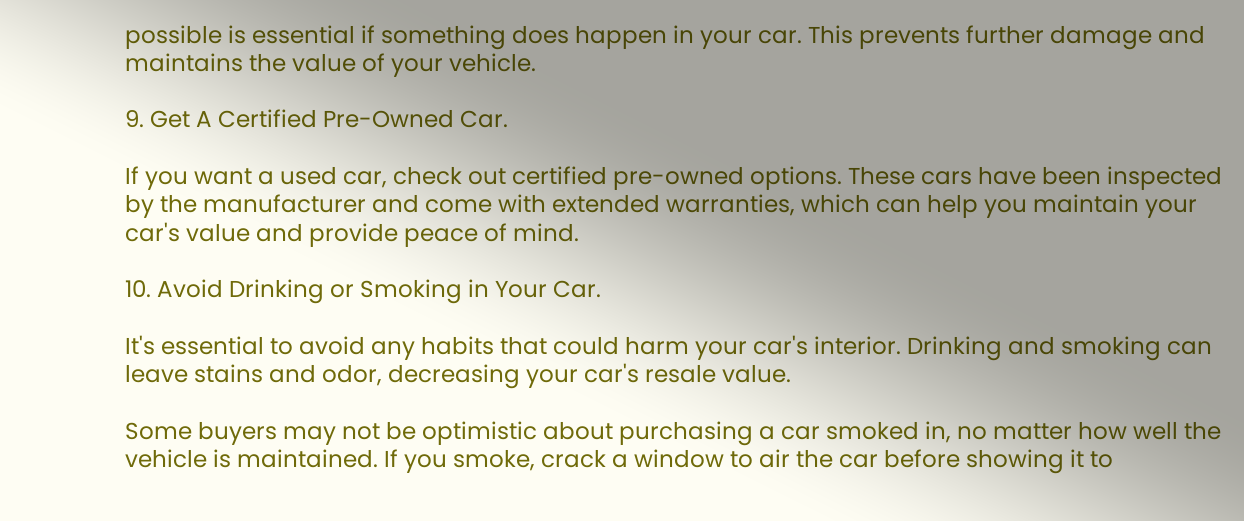possible is essential if something does happen in your car. This prevents further damage and maintains the value of your vehicle.

9. Get A Certified Pre-Owned Car.

If you want a used car, check out certified pre-owned options. These cars have been inspected by the manufacturer and come with extended warranties, which can help you maintain your car's value and provide peace of mind.

10. Avoid Drinking or Smoking in Your Car.

It's essential to avoid any habits that could harm your car's interior. Drinking and smoking can leave stains and odor, decreasing your car's resale value.

Some buyers may not be optimistic about purchasing a car smoked in, no matter how well the vehicle is maintained. If you smoke, crack a window to air the car before showing it to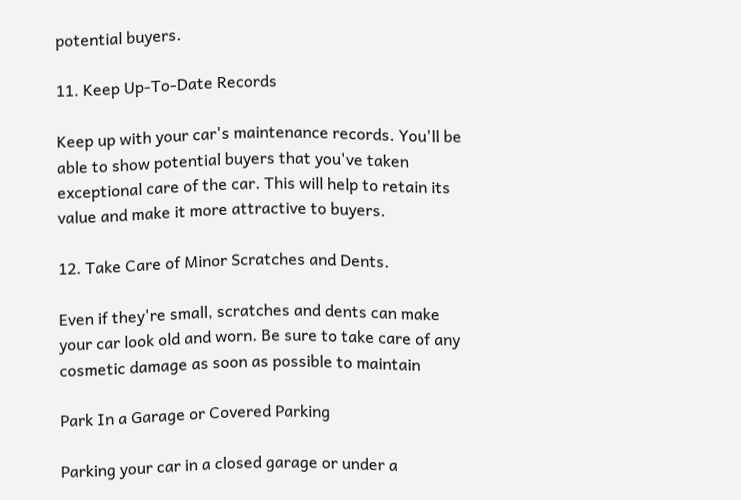potential buyers.

11. Keep Up-To-Date Records

Keep up with your car's maintenance records. You'll be able to show potential buyers that you've taken exceptional care of the car. This will help to retain its value and make it more attractive to buyers.

12. Take Care of Minor Scratches and Dents.

Even if they're small, scratches and dents can make your car look old and worn. Be sure to take care of any cosmetic damage as soon as possible to maintain

Park In a Garage or Covered Parking

Parking your car in a closed garage or under a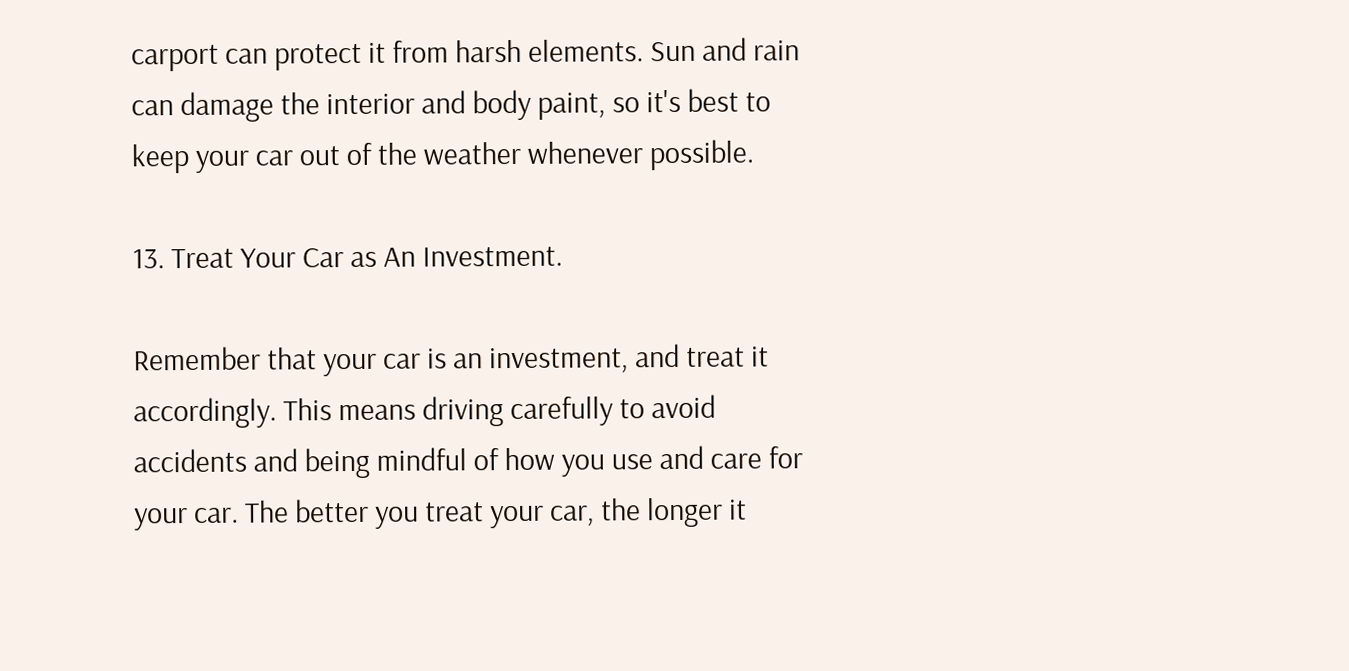carport can protect it from harsh elements. Sun and rain can damage the interior and body paint, so it's best to keep your car out of the weather whenever possible.

13. Treat Your Car as An Investment.

Remember that your car is an investment, and treat it accordingly. This means driving carefully to avoid accidents and being mindful of how you use and care for your car. The better you treat your car, the longer it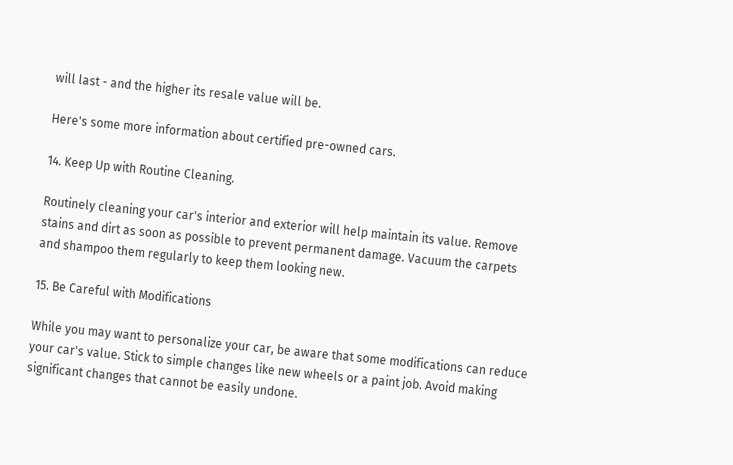will last - and the higher its resale value will be.

Here's some more information about certified pre-owned cars.

14. Keep Up with Routine Cleaning.

Routinely cleaning your car's interior and exterior will help maintain its value. Remove stains and dirt as soon as possible to prevent permanent damage. Vacuum the carpets and shampoo them regularly to keep them looking new.

15. Be Careful with Modifications

While you may want to personalize your car, be aware that some modifications can reduce your car's value. Stick to simple changes like new wheels or a paint job. Avoid making significant changes that cannot be easily undone.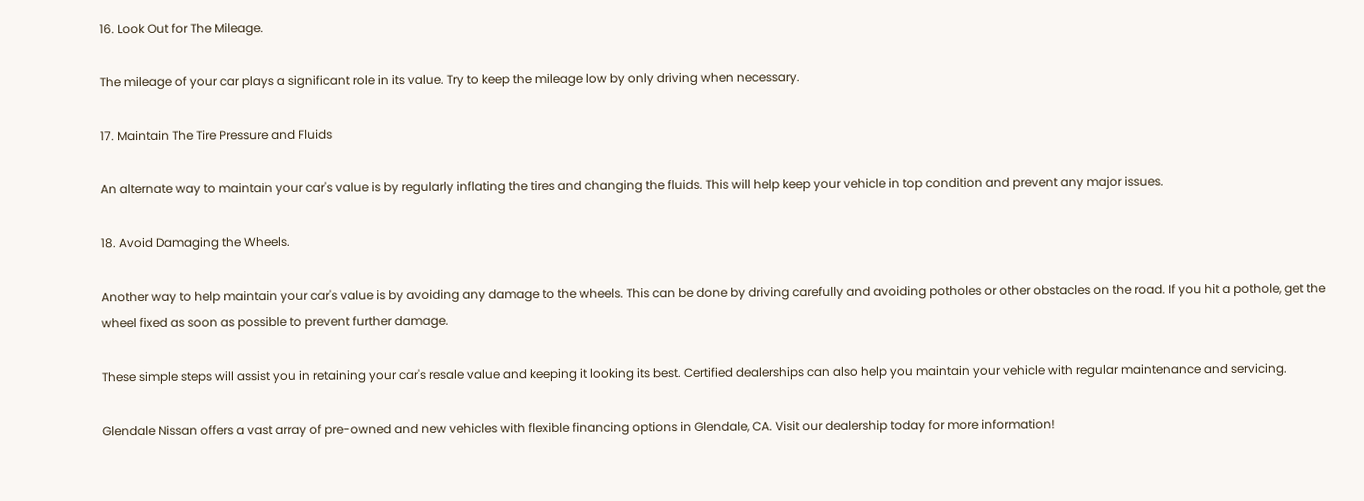16. Look Out for The Mileage.

The mileage of your car plays a significant role in its value. Try to keep the mileage low by only driving when necessary.

17. Maintain The Tire Pressure and Fluids

An alternate way to maintain your car's value is by regularly inflating the tires and changing the fluids. This will help keep your vehicle in top condition and prevent any major issues.

18. Avoid Damaging the Wheels.

Another way to help maintain your car's value is by avoiding any damage to the wheels. This can be done by driving carefully and avoiding potholes or other obstacles on the road. If you hit a pothole, get the wheel fixed as soon as possible to prevent further damage.

These simple steps will assist you in retaining your car's resale value and keeping it looking its best. Certified dealerships can also help you maintain your vehicle with regular maintenance and servicing.

Glendale Nissan offers a vast array of pre-owned and new vehicles with flexible financing options in Glendale, CA. Visit our dealership today for more information!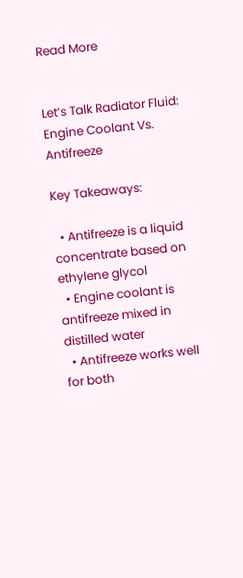Read More


Let’s Talk Radiator Fluid: Engine Coolant Vs. Antifreeze

Key Takeaways:

  • Antifreeze is a liquid concentrate based on ethylene glycol
  • Engine coolant is antifreeze mixed in distilled water
  • Antifreeze works well for both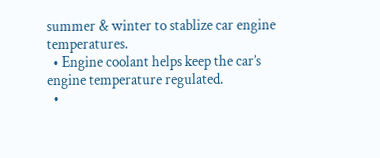summer & winter to stablize car engine temperatures.
  • Engine coolant helps keep the car’s engine temperature regulated.
  •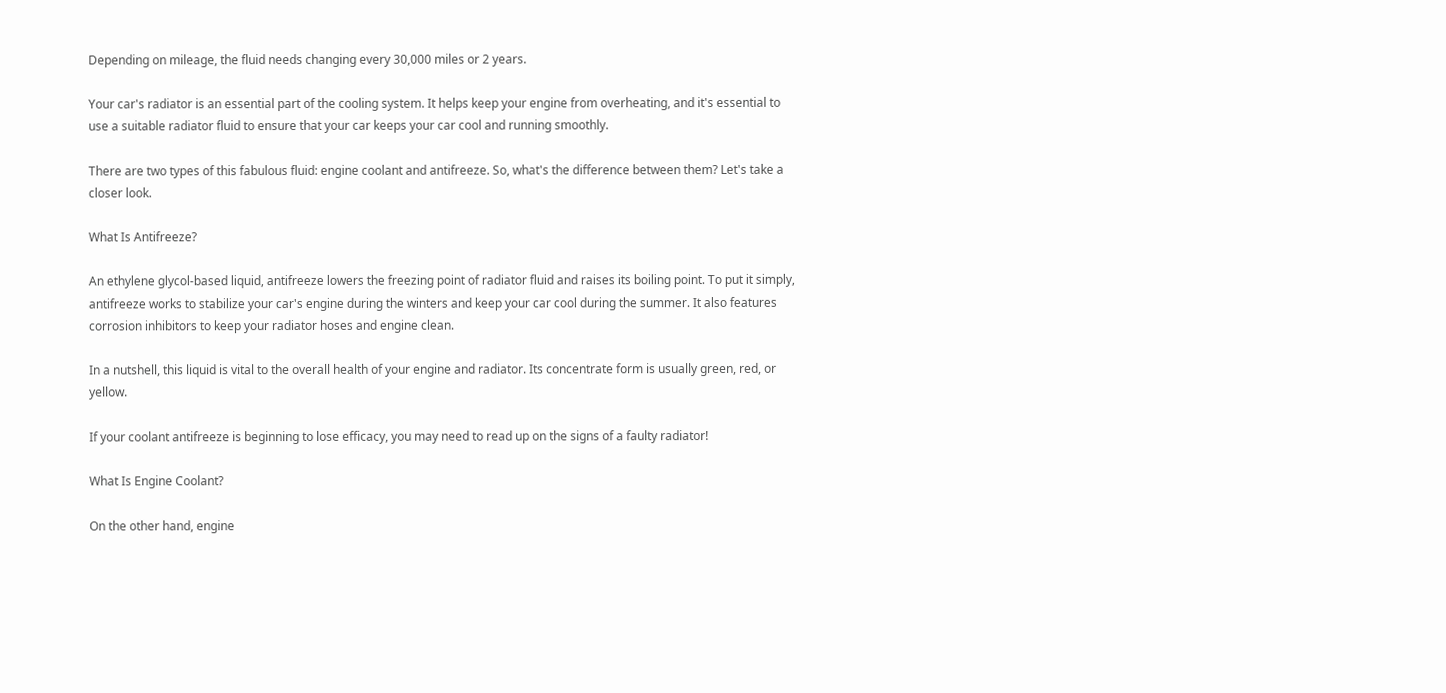Depending on mileage, the fluid needs changing every 30,000 miles or 2 years.

Your car's radiator is an essential part of the cooling system. It helps keep your engine from overheating, and it's essential to use a suitable radiator fluid to ensure that your car keeps your car cool and running smoothly.

There are two types of this fabulous fluid: engine coolant and antifreeze. So, what's the difference between them? Let's take a closer look.

What Is Antifreeze?

An ethylene glycol-based liquid, antifreeze lowers the freezing point of radiator fluid and raises its boiling point. To put it simply, antifreeze works to stabilize your car's engine during the winters and keep your car cool during the summer. It also features corrosion inhibitors to keep your radiator hoses and engine clean.

In a nutshell, this liquid is vital to the overall health of your engine and radiator. Its concentrate form is usually green, red, or yellow.

If your coolant antifreeze is beginning to lose efficacy, you may need to read up on the signs of a faulty radiator!

What Is Engine Coolant?

On the other hand, engine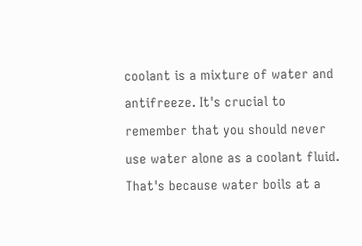coolant is a mixture of water and antifreeze. It's crucial to remember that you should never use water alone as a coolant fluid. That's because water boils at a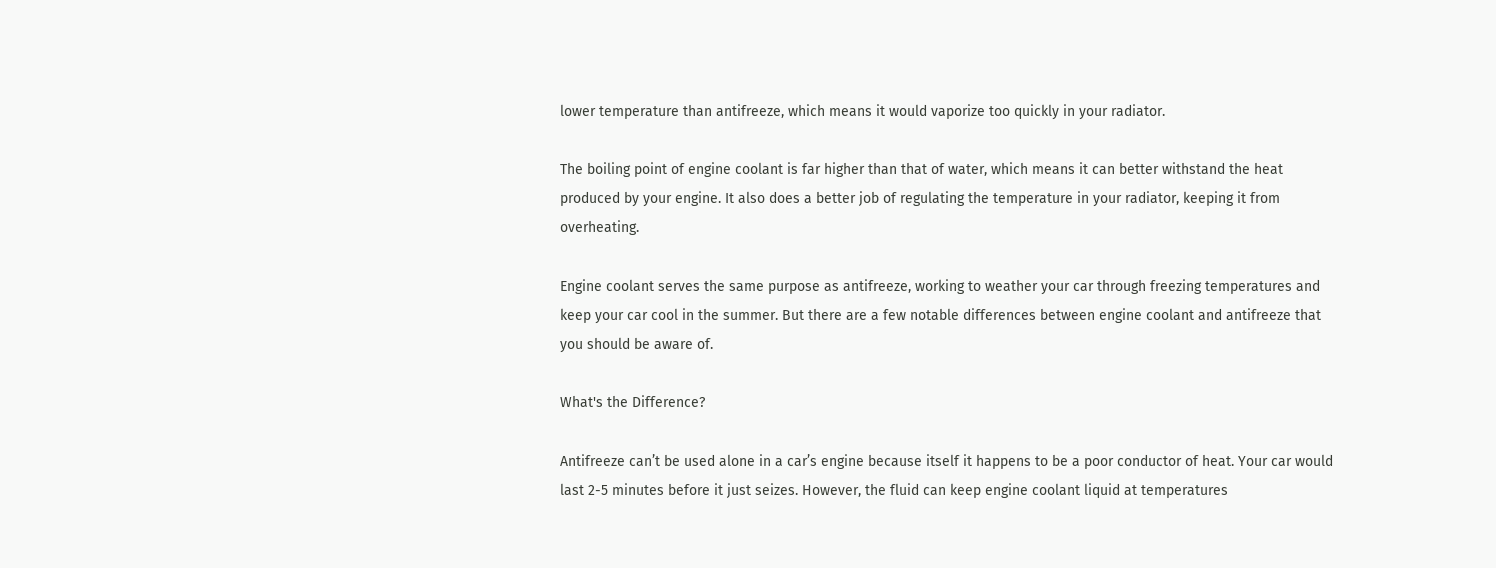lower temperature than antifreeze, which means it would vaporize too quickly in your radiator.

The boiling point of engine coolant is far higher than that of water, which means it can better withstand the heat produced by your engine. It also does a better job of regulating the temperature in your radiator, keeping it from overheating.

Engine coolant serves the same purpose as antifreeze, working to weather your car through freezing temperatures and keep your car cool in the summer. But there are a few notable differences between engine coolant and antifreeze that you should be aware of.

What's the Difference?

Antifreeze can’t be used alone in a car’s engine because itself it happens to be a poor conductor of heat. Your car would last 2-5 minutes before it just seizes. However, the fluid can keep engine coolant liquid at temperatures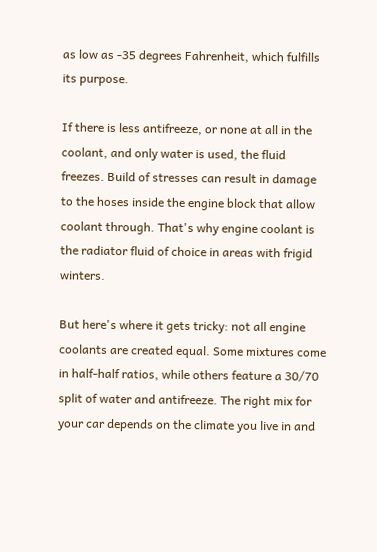as low as -35 degrees Fahrenheit, which fulfills its purpose.

If there is less antifreeze, or none at all in the coolant, and only water is used, the fluid freezes. Build of stresses can result in damage to the hoses inside the engine block that allow coolant through. That's why engine coolant is the radiator fluid of choice in areas with frigid winters.

But here's where it gets tricky: not all engine coolants are created equal. Some mixtures come in half-half ratios, while others feature a 30/70 split of water and antifreeze. The right mix for your car depends on the climate you live in and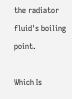the radiator fluid's boiling point.

Which Is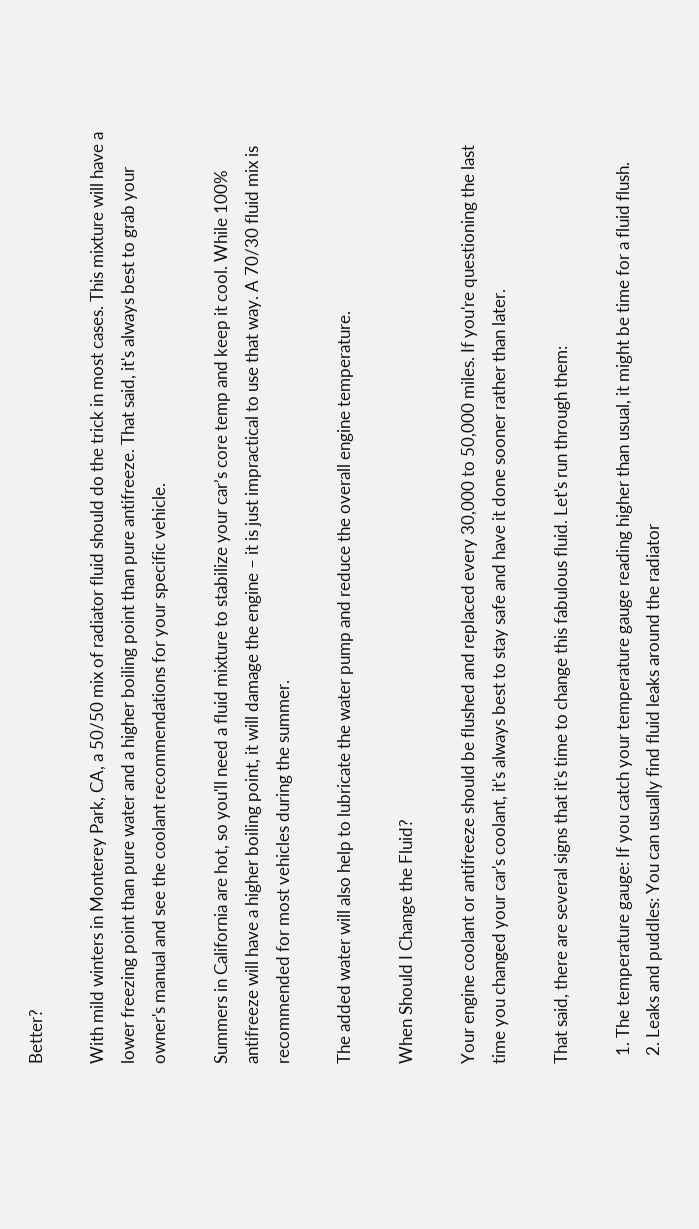Better?

With mild winters in Monterey Park, CA, a 50/50 mix of radiator fluid should do the trick in most cases. This mixture will have a lower freezing point than pure water and a higher boiling point than pure antifreeze. That said, it's always best to grab your owner's manual and see the coolant recommendations for your specific vehicle.

Summers in California are hot, so you'll need a fluid mixture to stabilize your car’s core temp and keep it cool. While 100% antifreeze will have a higher boiling point, it will damage the engine – it is just impractical to use that way. A 70/30 fluid mix is recommended for most vehicles during the summer.

The added water will also help to lubricate the water pump and reduce the overall engine temperature.

When Should I Change the Fluid?

Your engine coolant or antifreeze should be flushed and replaced every 30,000 to 50,000 miles. If you're questioning the last time you changed your car's coolant, it's always best to stay safe and have it done sooner rather than later.

That said, there are several signs that it's time to change this fabulous fluid. Let's run through them:

  1. The temperature gauge: If you catch your temperature gauge reading higher than usual, it might be time for a fluid flush.
  2. Leaks and puddles: You can usually find fluid leaks around the radiator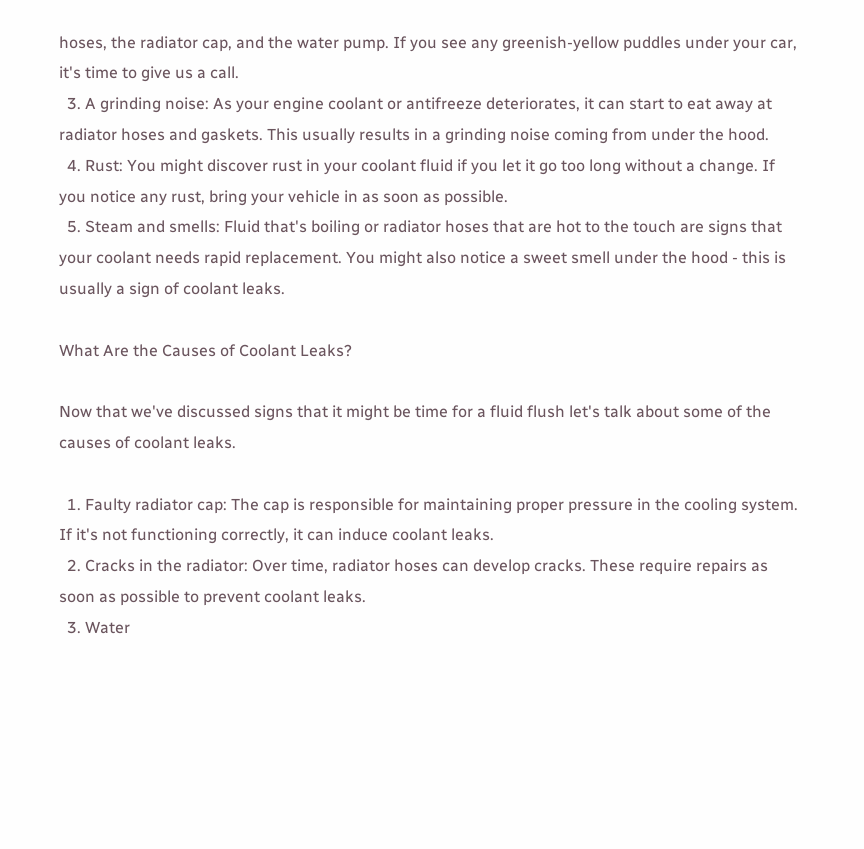hoses, the radiator cap, and the water pump. If you see any greenish-yellow puddles under your car, it's time to give us a call.
  3. A grinding noise: As your engine coolant or antifreeze deteriorates, it can start to eat away at radiator hoses and gaskets. This usually results in a grinding noise coming from under the hood.
  4. Rust: You might discover rust in your coolant fluid if you let it go too long without a change. If you notice any rust, bring your vehicle in as soon as possible.
  5. Steam and smells: Fluid that's boiling or radiator hoses that are hot to the touch are signs that your coolant needs rapid replacement. You might also notice a sweet smell under the hood - this is usually a sign of coolant leaks.

What Are the Causes of Coolant Leaks?

Now that we've discussed signs that it might be time for a fluid flush let's talk about some of the causes of coolant leaks.

  1. Faulty radiator cap: The cap is responsible for maintaining proper pressure in the cooling system. If it's not functioning correctly, it can induce coolant leaks.
  2. Cracks in the radiator: Over time, radiator hoses can develop cracks. These require repairs as soon as possible to prevent coolant leaks.
  3. Water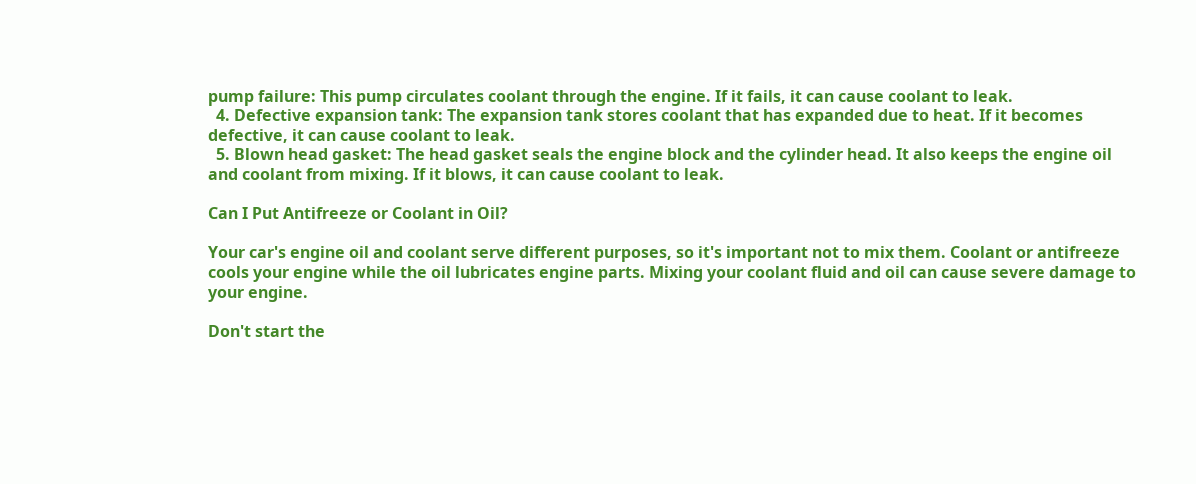pump failure: This pump circulates coolant through the engine. If it fails, it can cause coolant to leak.
  4. Defective expansion tank: The expansion tank stores coolant that has expanded due to heat. If it becomes defective, it can cause coolant to leak.
  5. Blown head gasket: The head gasket seals the engine block and the cylinder head. It also keeps the engine oil and coolant from mixing. If it blows, it can cause coolant to leak.

Can I Put Antifreeze or Coolant in Oil?

Your car's engine oil and coolant serve different purposes, so it's important not to mix them. Coolant or antifreeze cools your engine while the oil lubricates engine parts. Mixing your coolant fluid and oil can cause severe damage to your engine.

Don't start the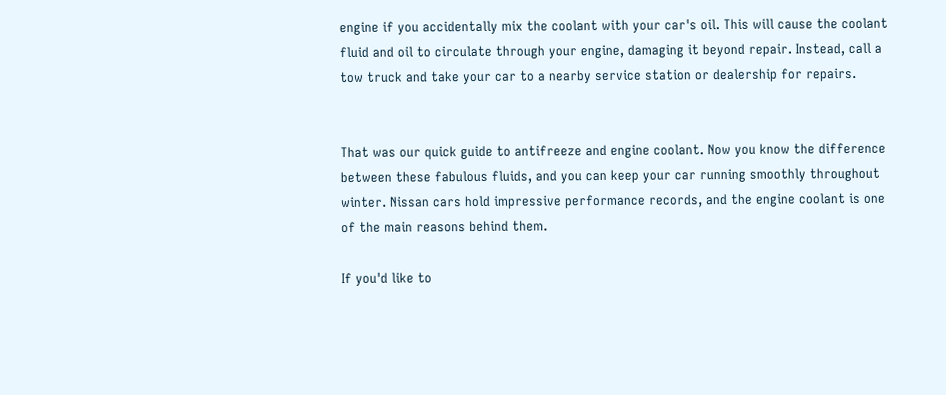engine if you accidentally mix the coolant with your car's oil. This will cause the coolant fluid and oil to circulate through your engine, damaging it beyond repair. Instead, call a tow truck and take your car to a nearby service station or dealership for repairs.


That was our quick guide to antifreeze and engine coolant. Now you know the difference between these fabulous fluids, and you can keep your car running smoothly throughout winter. Nissan cars hold impressive performance records, and the engine coolant is one of the main reasons behind them.

If you'd like to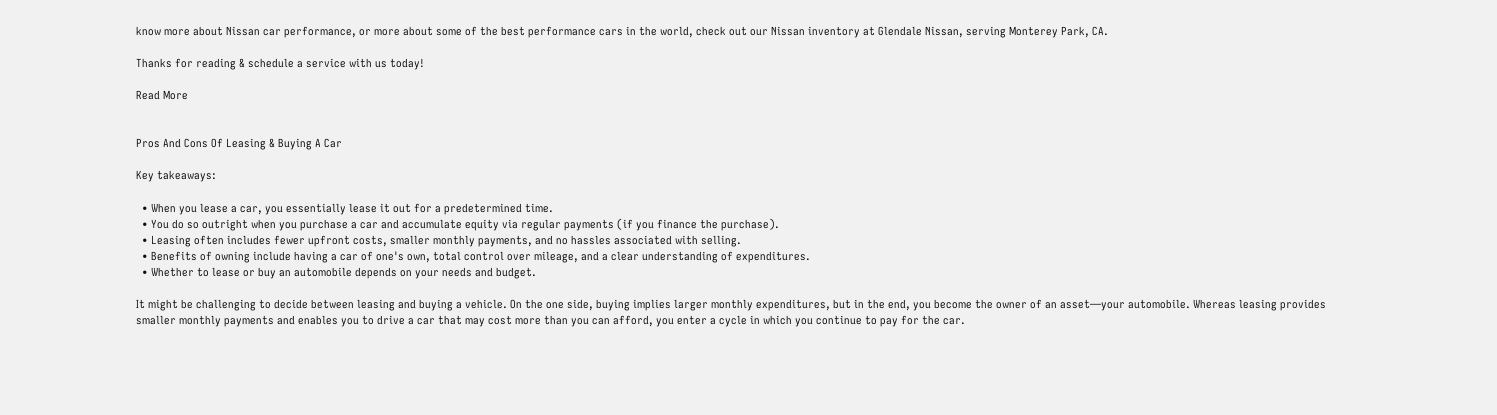know more about Nissan car performance, or more about some of the best performance cars in the world, check out our Nissan inventory at Glendale Nissan, serving Monterey Park, CA.

Thanks for reading & schedule a service with us today!

Read More


Pros And Cons Of Leasing & Buying A Car

Key takeaways:

  • When you lease a car, you essentially lease it out for a predetermined time.
  • You do so outright when you purchase a car and accumulate equity via regular payments (if you finance the purchase).
  • Leasing often includes fewer upfront costs, smaller monthly payments, and no hassles associated with selling.
  • Benefits of owning include having a car of one's own, total control over mileage, and a clear understanding of expenditures.
  • Whether to lease or buy an automobile depends on your needs and budget.

It might be challenging to decide between leasing and buying a vehicle. On the one side, buying implies larger monthly expenditures, but in the end, you become the owner of an asset—your automobile. Whereas leasing provides smaller monthly payments and enables you to drive a car that may cost more than you can afford, you enter a cycle in which you continue to pay for the car.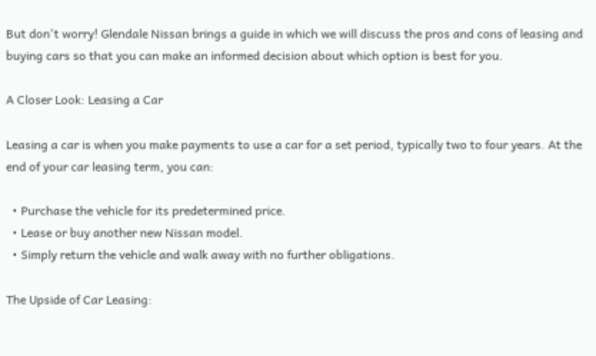But don't worry! Glendale Nissan brings a guide in which we will discuss the pros and cons of leasing and buying cars so that you can make an informed decision about which option is best for you.

A Closer Look: Leasing a Car

Leasing a car is when you make payments to use a car for a set period, typically two to four years. At the end of your car leasing term, you can:

  • Purchase the vehicle for its predetermined price.
  • Lease or buy another new Nissan model.
  • Simply return the vehicle and walk away with no further obligations.

The Upside of Car Leasing: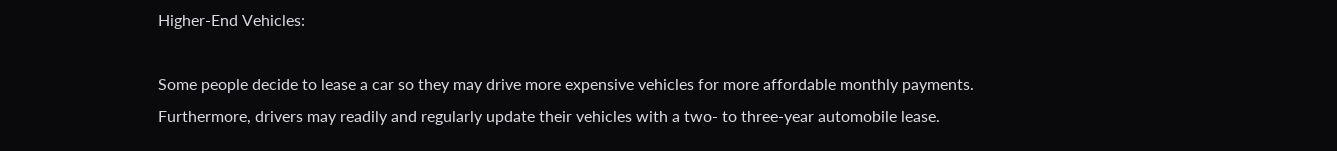Higher-End Vehicles:

Some people decide to lease a car so they may drive more expensive vehicles for more affordable monthly payments. Furthermore, drivers may readily and regularly update their vehicles with a two- to three-year automobile lease.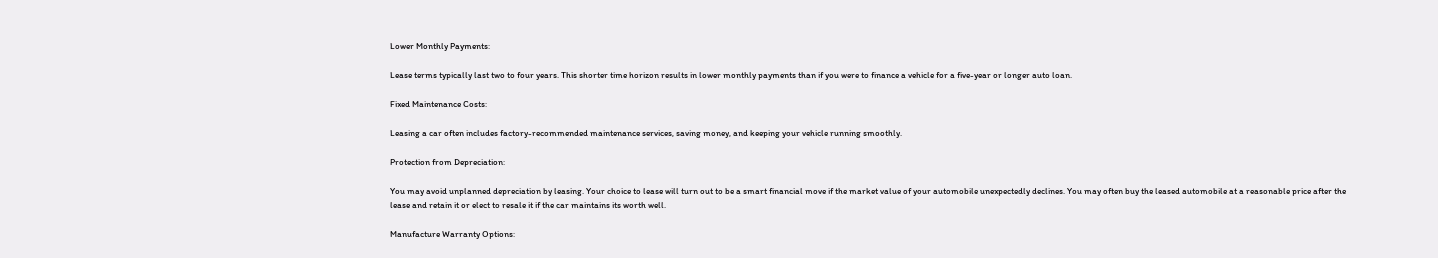Lower Monthly Payments:

Lease terms typically last two to four years. This shorter time horizon results in lower monthly payments than if you were to finance a vehicle for a five-year or longer auto loan.

Fixed Maintenance Costs:

Leasing a car often includes factory-recommended maintenance services, saving money, and keeping your vehicle running smoothly.

Protection from Depreciation:

You may avoid unplanned depreciation by leasing. Your choice to lease will turn out to be a smart financial move if the market value of your automobile unexpectedly declines. You may often buy the leased automobile at a reasonable price after the lease and retain it or elect to resale it if the car maintains its worth well.

Manufacture Warranty Options: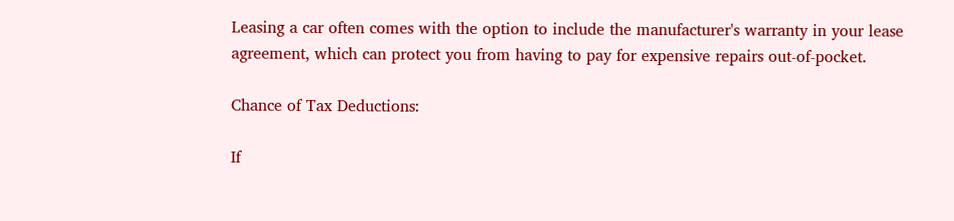Leasing a car often comes with the option to include the manufacturer's warranty in your lease agreement, which can protect you from having to pay for expensive repairs out-of-pocket.

Chance of Tax Deductions:

If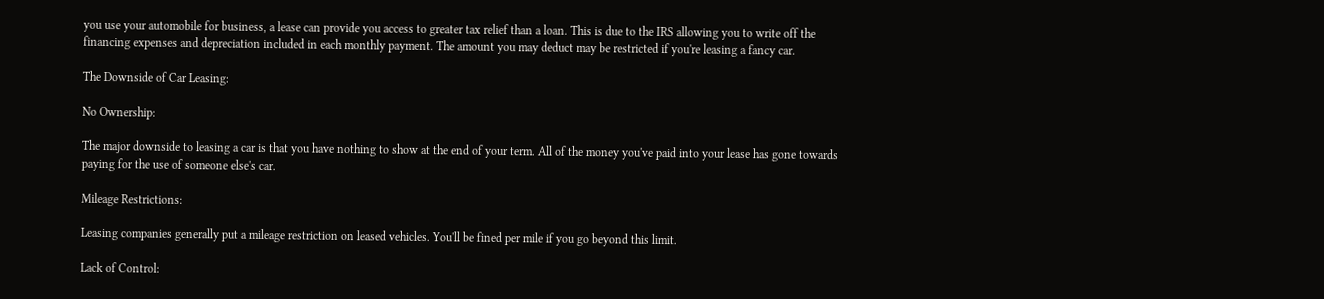you use your automobile for business, a lease can provide you access to greater tax relief than a loan. This is due to the IRS allowing you to write off the financing expenses and depreciation included in each monthly payment. The amount you may deduct may be restricted if you're leasing a fancy car.

The Downside of Car Leasing:

No Ownership:

The major downside to leasing a car is that you have nothing to show at the end of your term. All of the money you've paid into your lease has gone towards paying for the use of someone else's car.

Mileage Restrictions:

Leasing companies generally put a mileage restriction on leased vehicles. You'll be fined per mile if you go beyond this limit.

Lack of Control: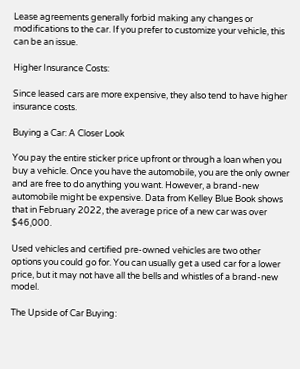Lease agreements generally forbid making any changes or modifications to the car. If you prefer to customize your vehicle, this can be an issue.

Higher Insurance Costs:

Since leased cars are more expensive, they also tend to have higher insurance costs.

Buying a Car: A Closer Look

You pay the entire sticker price upfront or through a loan when you buy a vehicle. Once you have the automobile, you are the only owner and are free to do anything you want. However, a brand-new automobile might be expensive. Data from Kelley Blue Book shows that in February 2022, the average price of a new car was over $46,000.

Used vehicles and certified pre-owned vehicles are two other options you could go for. You can usually get a used car for a lower price, but it may not have all the bells and whistles of a brand-new model.

The Upside of Car Buying: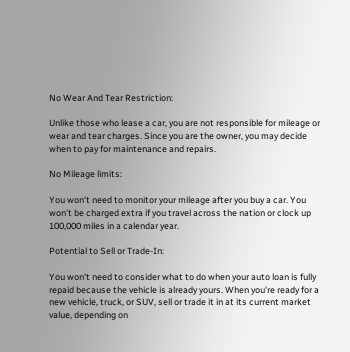No Wear And Tear Restriction:

Unlike those who lease a car, you are not responsible for mileage or wear and tear charges. Since you are the owner, you may decide when to pay for maintenance and repairs.

No Mileage limits:

You won't need to monitor your mileage after you buy a car. You won't be charged extra if you travel across the nation or clock up 100,000 miles in a calendar year.

Potential to Sell or Trade-In:

You won't need to consider what to do when your auto loan is fully repaid because the vehicle is already yours. When you're ready for a new vehicle, truck, or SUV, sell or trade it in at its current market value, depending on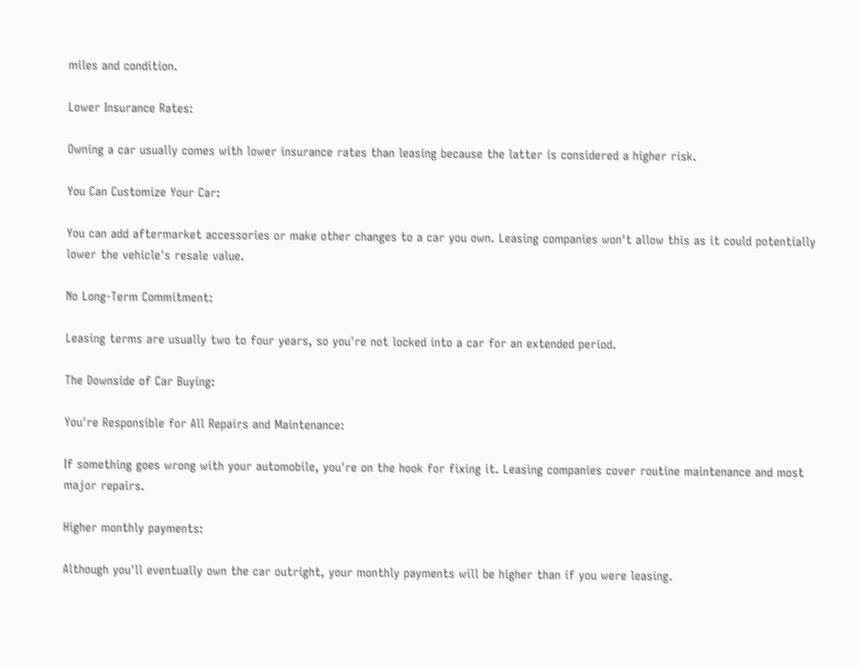miles and condition.

Lower Insurance Rates:

Owning a car usually comes with lower insurance rates than leasing because the latter is considered a higher risk.

You Can Customize Your Car:

You can add aftermarket accessories or make other changes to a car you own. Leasing companies won't allow this as it could potentially lower the vehicle's resale value.

No Long-Term Commitment:

Leasing terms are usually two to four years, so you're not locked into a car for an extended period.

The Downside of Car Buying:

You're Responsible for All Repairs and Maintenance:

If something goes wrong with your automobile, you're on the hook for fixing it. Leasing companies cover routine maintenance and most major repairs.

Higher monthly payments:

Although you'll eventually own the car outright, your monthly payments will be higher than if you were leasing.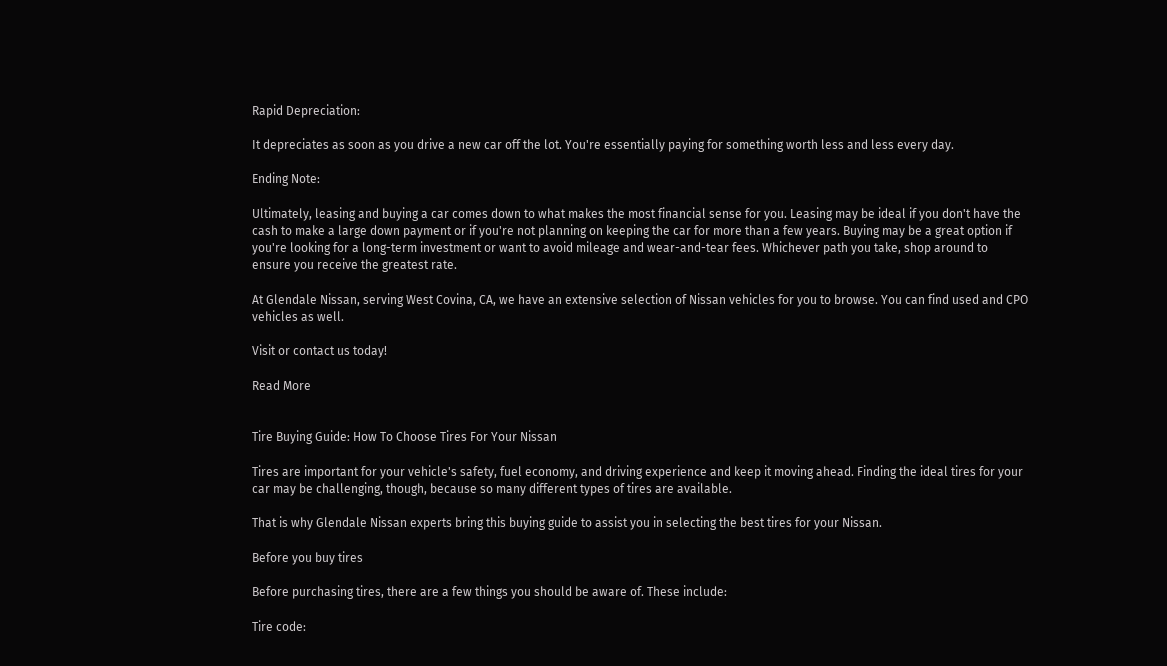Rapid Depreciation:

It depreciates as soon as you drive a new car off the lot. You're essentially paying for something worth less and less every day.

Ending Note:

Ultimately, leasing and buying a car comes down to what makes the most financial sense for you. Leasing may be ideal if you don't have the cash to make a large down payment or if you're not planning on keeping the car for more than a few years. Buying may be a great option if you're looking for a long-term investment or want to avoid mileage and wear-and-tear fees. Whichever path you take, shop around to ensure you receive the greatest rate.

At Glendale Nissan, serving West Covina, CA, we have an extensive selection of Nissan vehicles for you to browse. You can find used and CPO vehicles as well.

Visit or contact us today!

Read More


Tire Buying Guide: How To Choose Tires For Your Nissan

Tires are important for your vehicle's safety, fuel economy, and driving experience and keep it moving ahead. Finding the ideal tires for your car may be challenging, though, because so many different types of tires are available.

That is why Glendale Nissan experts bring this buying guide to assist you in selecting the best tires for your Nissan.

Before you buy tires

Before purchasing tires, there are a few things you should be aware of. These include:

Tire code: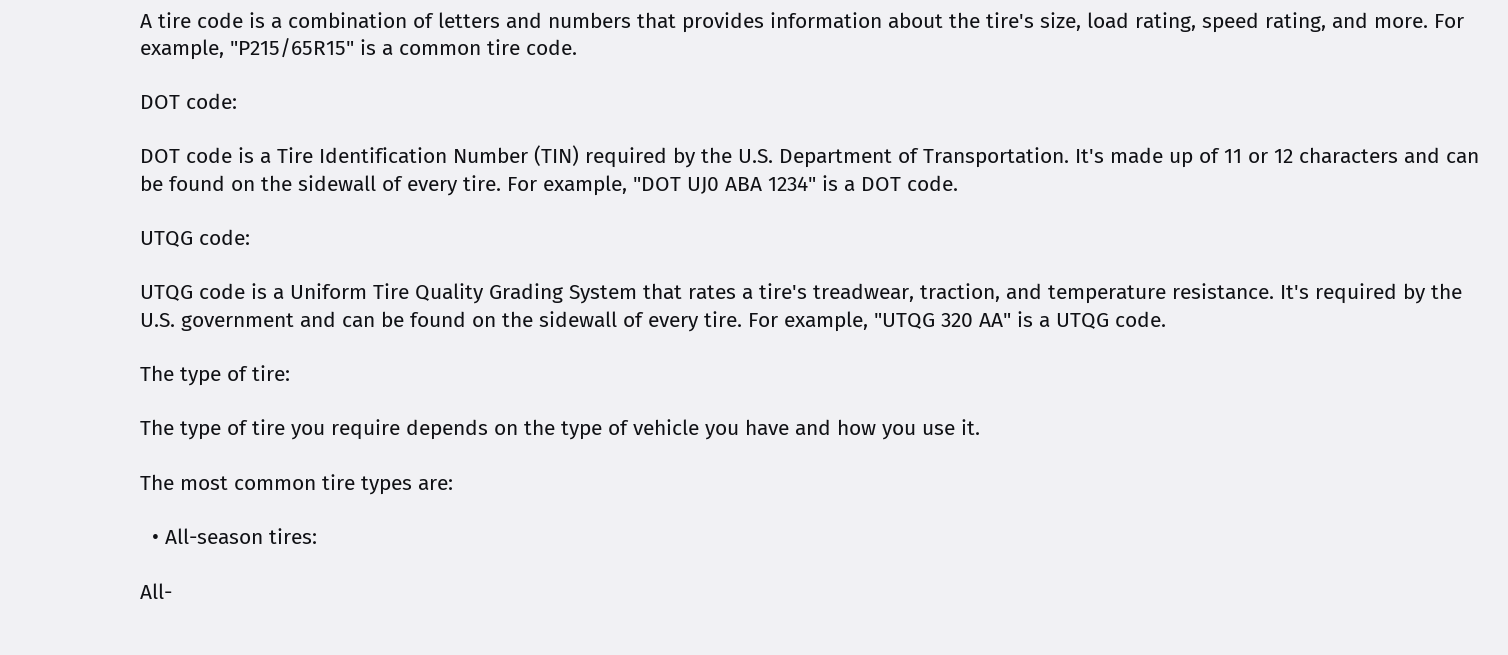A tire code is a combination of letters and numbers that provides information about the tire's size, load rating, speed rating, and more. For example, "P215/65R15" is a common tire code.

DOT code:

DOT code is a Tire Identification Number (TIN) required by the U.S. Department of Transportation. It's made up of 11 or 12 characters and can be found on the sidewall of every tire. For example, "DOT UJ0 ABA 1234" is a DOT code.

UTQG code:

UTQG code is a Uniform Tire Quality Grading System that rates a tire's treadwear, traction, and temperature resistance. It's required by the U.S. government and can be found on the sidewall of every tire. For example, "UTQG 320 AA" is a UTQG code.

The type of tire:

The type of tire you require depends on the type of vehicle you have and how you use it.

The most common tire types are:

  • All-season tires:

All-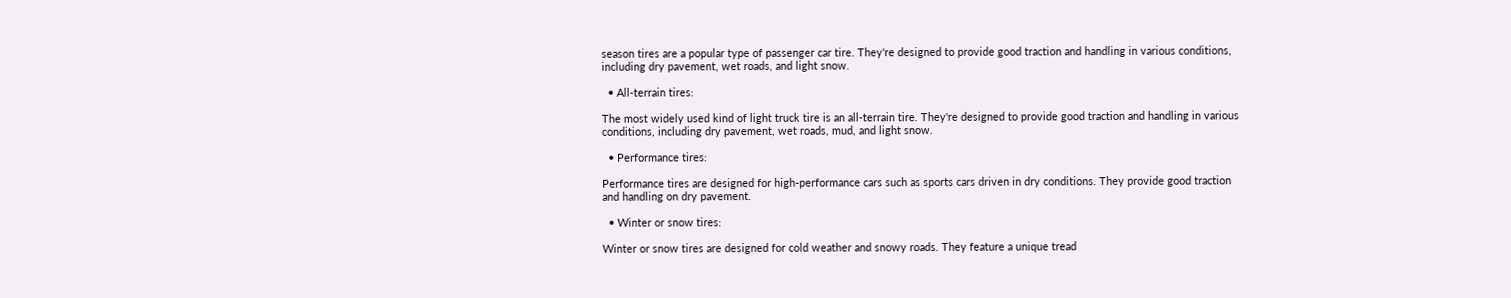season tires are a popular type of passenger car tire. They're designed to provide good traction and handling in various conditions, including dry pavement, wet roads, and light snow.

  • All-terrain tires:

The most widely used kind of light truck tire is an all-terrain tire. They're designed to provide good traction and handling in various conditions, including dry pavement, wet roads, mud, and light snow.

  • Performance tires:

Performance tires are designed for high-performance cars such as sports cars driven in dry conditions. They provide good traction and handling on dry pavement.

  • Winter or snow tires:

Winter or snow tires are designed for cold weather and snowy roads. They feature a unique tread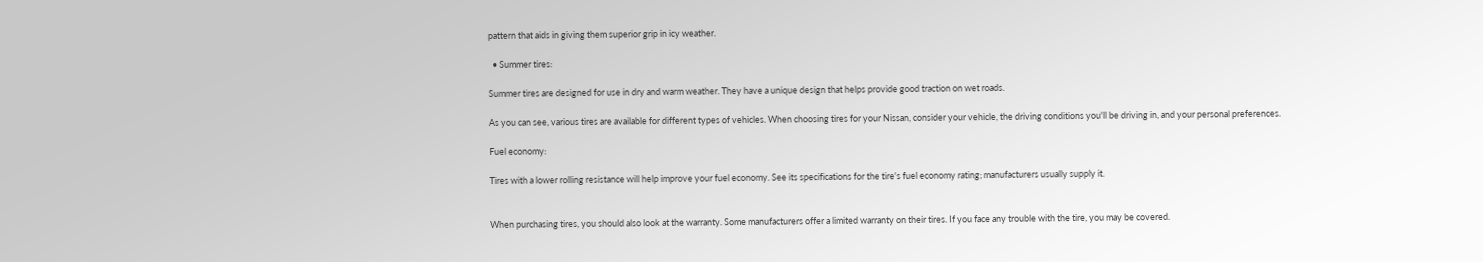pattern that aids in giving them superior grip in icy weather.

  • Summer tires:

Summer tires are designed for use in dry and warm weather. They have a unique design that helps provide good traction on wet roads.

As you can see, various tires are available for different types of vehicles. When choosing tires for your Nissan, consider your vehicle, the driving conditions you'll be driving in, and your personal preferences.

Fuel economy:

Tires with a lower rolling resistance will help improve your fuel economy. See its specifications for the tire's fuel economy rating; manufacturers usually supply it.


When purchasing tires, you should also look at the warranty. Some manufacturers offer a limited warranty on their tires. If you face any trouble with the tire, you may be covered.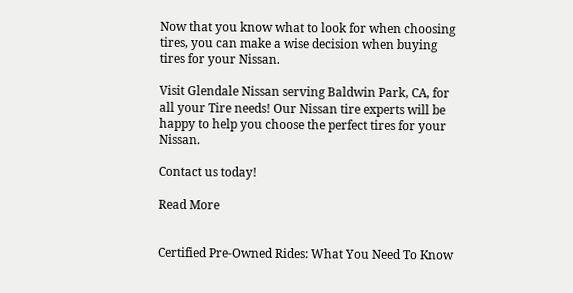Now that you know what to look for when choosing tires, you can make a wise decision when buying tires for your Nissan.

Visit Glendale Nissan serving Baldwin Park, CA, for all your Tire needs! Our Nissan tire experts will be happy to help you choose the perfect tires for your Nissan.

Contact us today!

Read More


Certified Pre-Owned Rides: What You Need To Know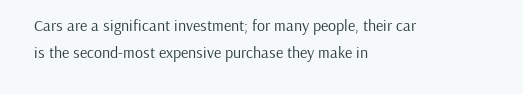Cars are a significant investment; for many people, their car is the second-most expensive purchase they make in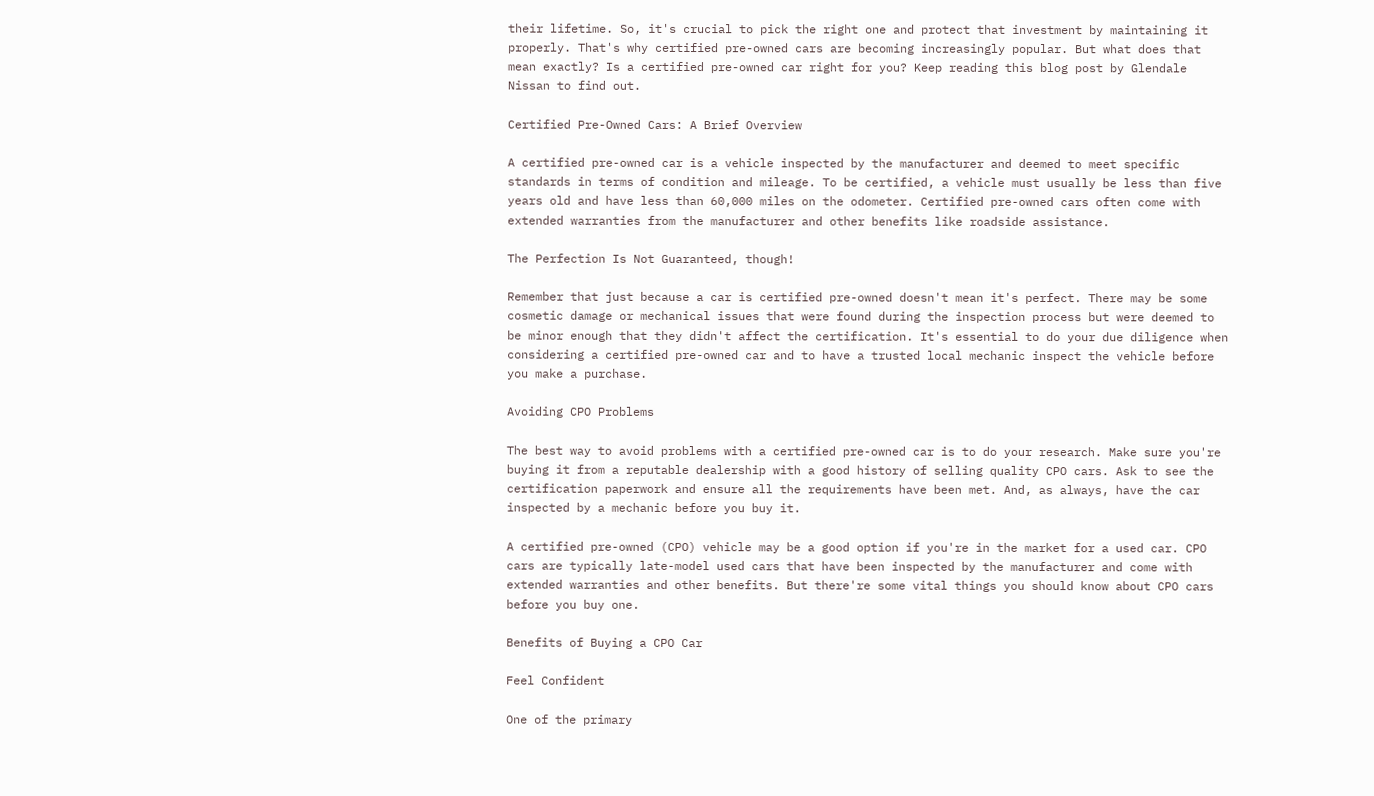their lifetime. So, it's crucial to pick the right one and protect that investment by maintaining it properly. That's why certified pre-owned cars are becoming increasingly popular. But what does that mean exactly? Is a certified pre-owned car right for you? Keep reading this blog post by Glendale Nissan to find out.

Certified Pre-Owned Cars: A Brief Overview

A certified pre-owned car is a vehicle inspected by the manufacturer and deemed to meet specific standards in terms of condition and mileage. To be certified, a vehicle must usually be less than five years old and have less than 60,000 miles on the odometer. Certified pre-owned cars often come with extended warranties from the manufacturer and other benefits like roadside assistance.

The Perfection Is Not Guaranteed, though!

Remember that just because a car is certified pre-owned doesn't mean it's perfect. There may be some cosmetic damage or mechanical issues that were found during the inspection process but were deemed to be minor enough that they didn't affect the certification. It's essential to do your due diligence when considering a certified pre-owned car and to have a trusted local mechanic inspect the vehicle before you make a purchase.

Avoiding CPO Problems

The best way to avoid problems with a certified pre-owned car is to do your research. Make sure you're buying it from a reputable dealership with a good history of selling quality CPO cars. Ask to see the certification paperwork and ensure all the requirements have been met. And, as always, have the car inspected by a mechanic before you buy it.

A certified pre-owned (CPO) vehicle may be a good option if you're in the market for a used car. CPO cars are typically late-model used cars that have been inspected by the manufacturer and come with extended warranties and other benefits. But there're some vital things you should know about CPO cars before you buy one.

Benefits of Buying a CPO Car

Feel Confident

One of the primary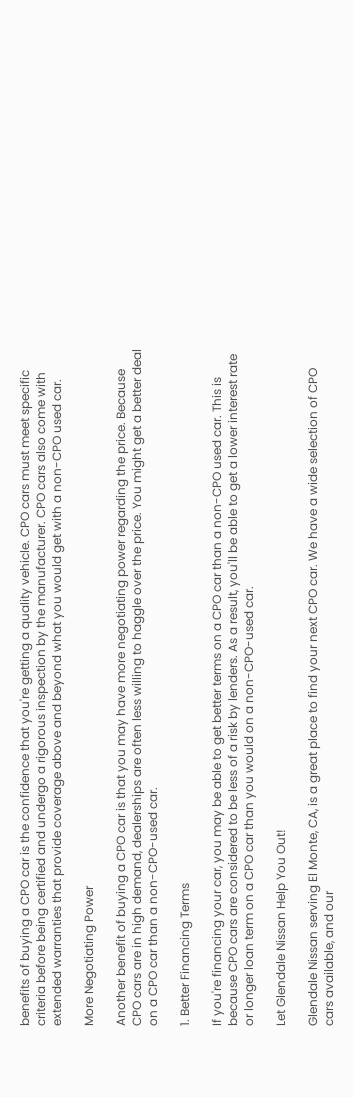benefits of buying a CPO car is the confidence that you're getting a quality vehicle. CPO cars must meet specific criteria before being certified and undergo a rigorous inspection by the manufacturer. CPO cars also come with extended warranties that provide coverage above and beyond what you would get with a non-CPO used car.

More Negotiating Power

Another benefit of buying a CPO car is that you may have more negotiating power regarding the price. Because CPO cars are in high demand, dealerships are often less willing to haggle over the price. You might get a better deal on a CPO car than a non-CPO-used car.

1. Better Financing Terms

If you're financing your car, you may be able to get better terms on a CPO car than a non-CPO used car. This is because CPO cars are considered to be less of a risk by lenders. As a result, you'll be able to get a lower interest rate or longer loan term on a CPO car than you would on a non-CPO-used car.

Let Glendale Nissan Help You Out!

Glendale Nissan serving El Monte, CA, is a great place to find your next CPO car. We have a wide selection of CPO cars available, and our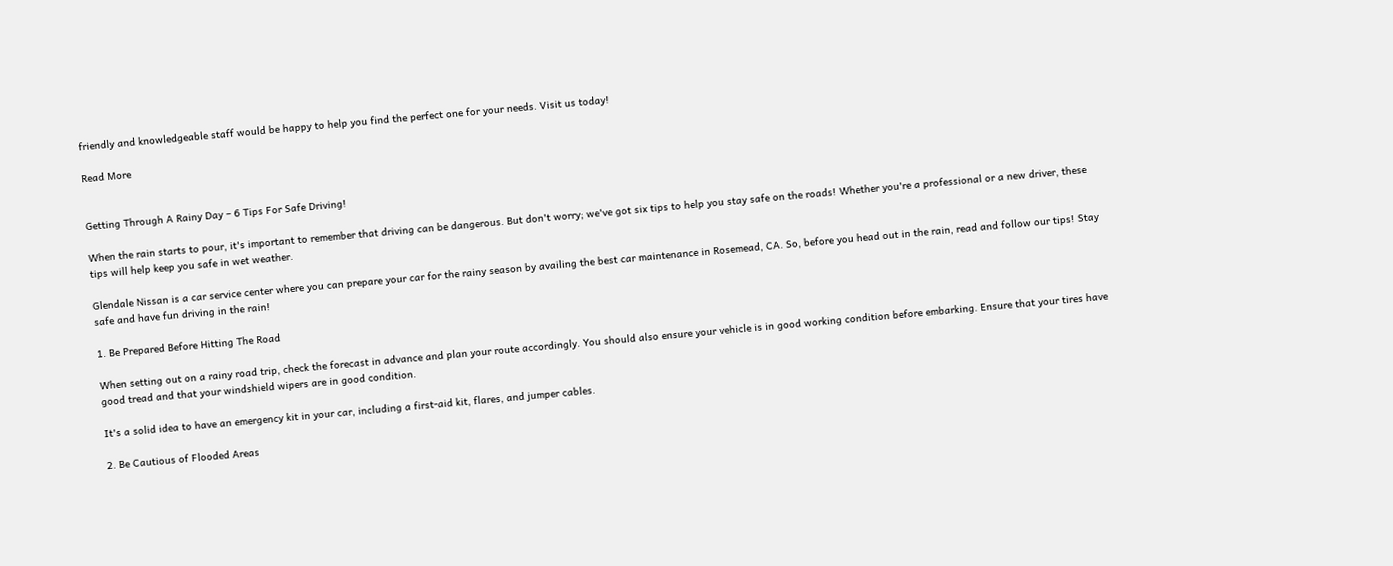friendly and knowledgeable staff would be happy to help you find the perfect one for your needs. Visit us today!

Read More


Getting Through A Rainy Day – 6 Tips For Safe Driving!

When the rain starts to pour, it's important to remember that driving can be dangerous. But don't worry; we've got six tips to help you stay safe on the roads! Whether you're a professional or a new driver, these tips will help keep you safe in wet weather.

Glendale Nissan is a car service center where you can prepare your car for the rainy season by availing the best car maintenance in Rosemead, CA. So, before you head out in the rain, read and follow our tips! Stay safe and have fun driving in the rain!

1. Be Prepared Before Hitting The Road

When setting out on a rainy road trip, check the forecast in advance and plan your route accordingly. You should also ensure your vehicle is in good working condition before embarking. Ensure that your tires have good tread and that your windshield wipers are in good condition.

It's a solid idea to have an emergency kit in your car, including a first-aid kit, flares, and jumper cables.

2. Be Cautious of Flooded Areas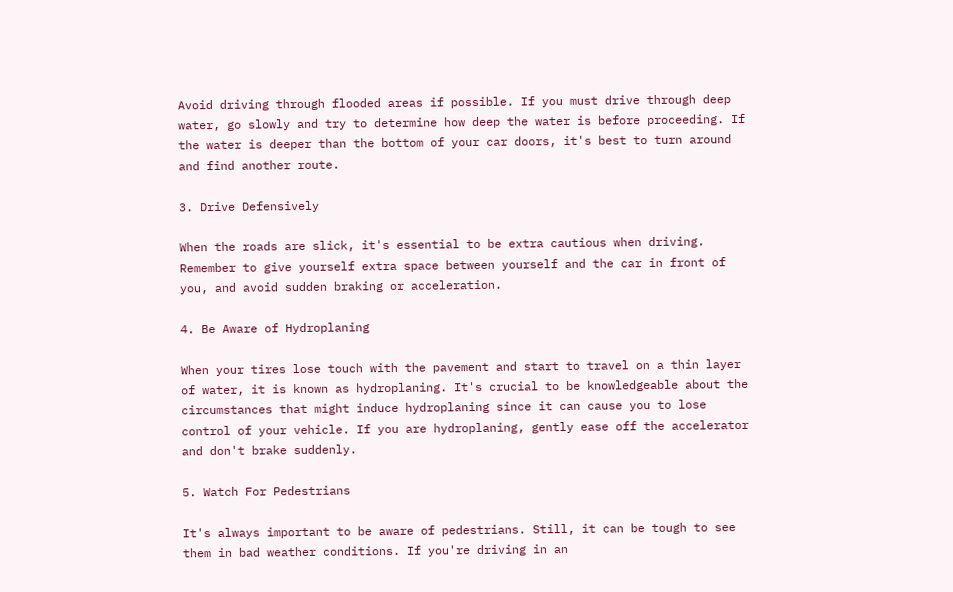Avoid driving through flooded areas if possible. If you must drive through deep water, go slowly and try to determine how deep the water is before proceeding. If the water is deeper than the bottom of your car doors, it's best to turn around and find another route.

3. Drive Defensively

When the roads are slick, it's essential to be extra cautious when driving. Remember to give yourself extra space between yourself and the car in front of you, and avoid sudden braking or acceleration.

4. Be Aware of Hydroplaning

When your tires lose touch with the pavement and start to travel on a thin layer of water, it is known as hydroplaning. It's crucial to be knowledgeable about the circumstances that might induce hydroplaning since it can cause you to lose control of your vehicle. If you are hydroplaning, gently ease off the accelerator and don't brake suddenly.

5. Watch For Pedestrians

It's always important to be aware of pedestrians. Still, it can be tough to see them in bad weather conditions. If you're driving in an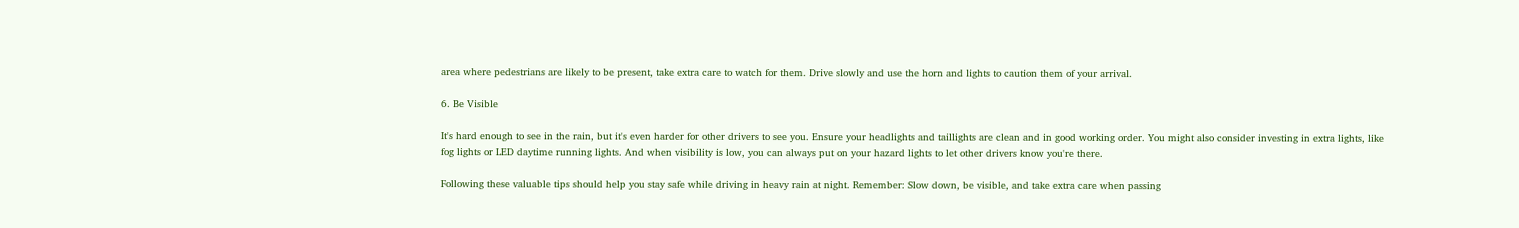area where pedestrians are likely to be present, take extra care to watch for them. Drive slowly and use the horn and lights to caution them of your arrival.

6. Be Visible

It's hard enough to see in the rain, but it's even harder for other drivers to see you. Ensure your headlights and taillights are clean and in good working order. You might also consider investing in extra lights, like fog lights or LED daytime running lights. And when visibility is low, you can always put on your hazard lights to let other drivers know you're there.

Following these valuable tips should help you stay safe while driving in heavy rain at night. Remember: Slow down, be visible, and take extra care when passing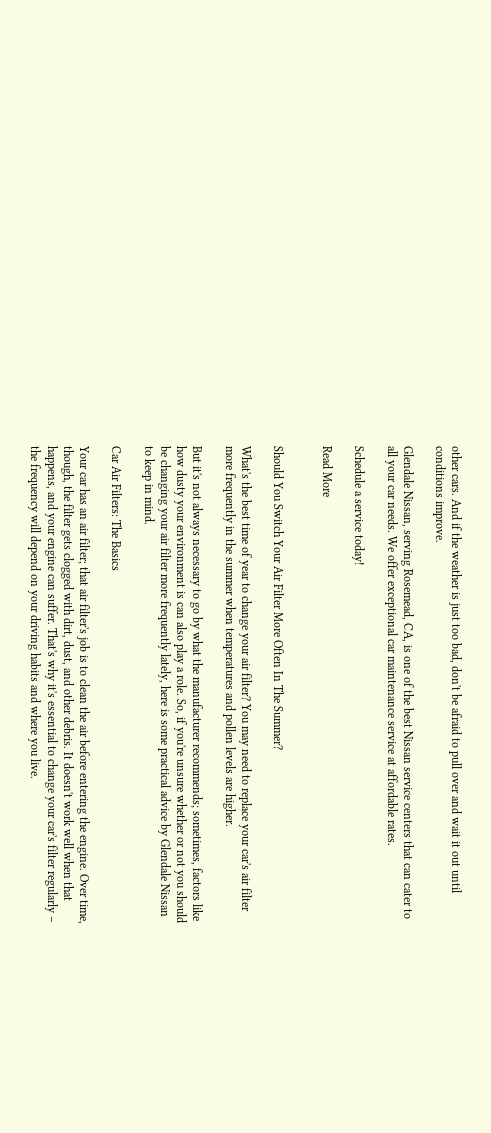other cars. And if the weather is just too bad, don't be afraid to pull over and wait it out until conditions improve.

Glendale Nissan, serving Rosemead, CA, is one of the best Nissan service centers that can cater to all your car needs. We offer exceptional car maintenance service at affordable rates.

Schedule a service today!

Read More


Should You Switch Your Air Filter More Often In The Summer?

What's the best time of year to change your air filter? You may need to replace your car's air filter more frequently in the summer when temperatures and pollen levels are higher.

But it's not always necessary to go by what the manufacturer recommends; sometimes, factors like how dusty your environment is can also play a role. So, if you're unsure whether or not you should be changing your air filter more frequently lately, here is some practical advice by Glendale Nissan to keep in mind.

Car Air Filters: The Basics

Your car has an air filter; that air filter's job is to clean the air before entering the engine. Over time, though, the filter gets clogged with dirt, dust, and other debris. It doesn't work well when that happens, and your engine can suffer. That's why it's essential to change your car's filter regularly – the frequency will depend on your driving habits and where you live.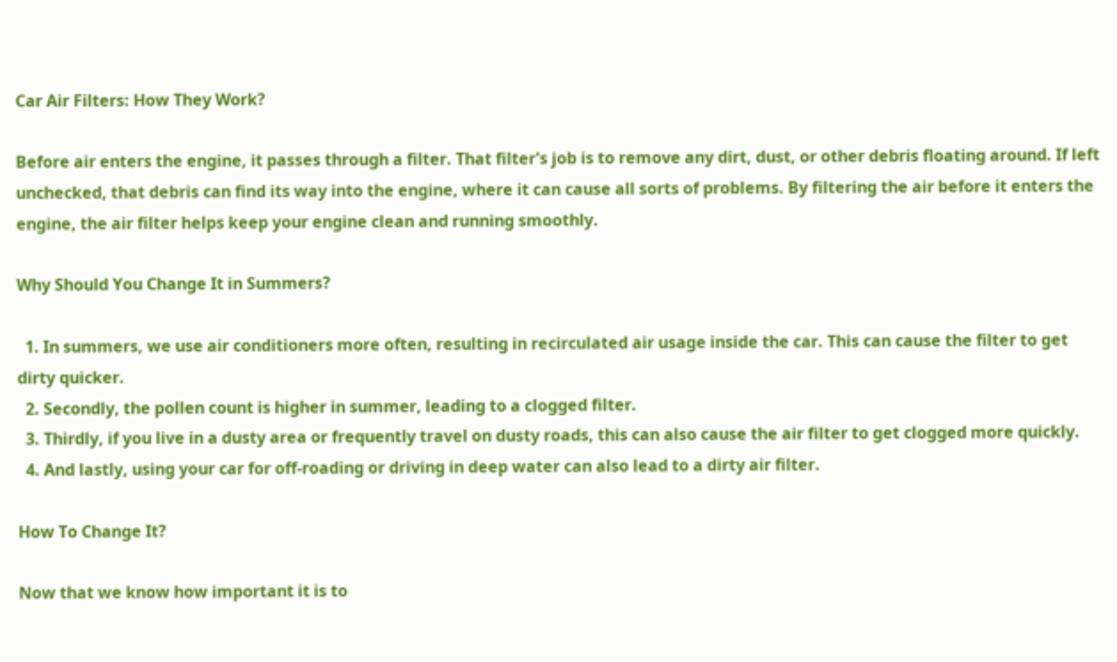Car Air Filters: How They Work?

Before air enters the engine, it passes through a filter. That filter's job is to remove any dirt, dust, or other debris floating around. If left unchecked, that debris can find its way into the engine, where it can cause all sorts of problems. By filtering the air before it enters the engine, the air filter helps keep your engine clean and running smoothly.

Why Should You Change It in Summers?

  1. In summers, we use air conditioners more often, resulting in recirculated air usage inside the car. This can cause the filter to get dirty quicker.
  2. Secondly, the pollen count is higher in summer, leading to a clogged filter.
  3. Thirdly, if you live in a dusty area or frequently travel on dusty roads, this can also cause the air filter to get clogged more quickly.
  4. And lastly, using your car for off-roading or driving in deep water can also lead to a dirty air filter.

How To Change It?

Now that we know how important it is to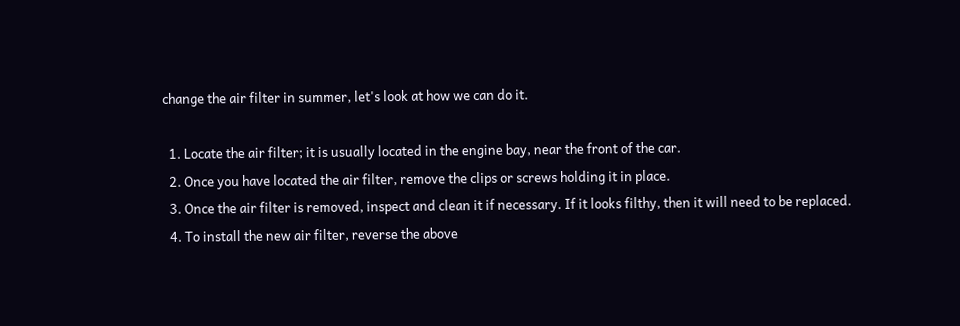change the air filter in summer, let's look at how we can do it.

  1. Locate the air filter; it is usually located in the engine bay, near the front of the car.
  2. Once you have located the air filter, remove the clips or screws holding it in place.
  3. Once the air filter is removed, inspect and clean it if necessary. If it looks filthy, then it will need to be replaced.
  4. To install the new air filter, reverse the above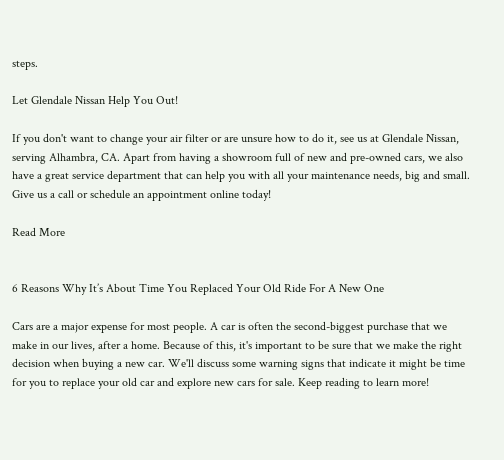steps.

Let Glendale Nissan Help You Out!

If you don't want to change your air filter or are unsure how to do it, see us at Glendale Nissan, serving Alhambra, CA. Apart from having a showroom full of new and pre-owned cars, we also have a great service department that can help you with all your maintenance needs, big and small. Give us a call or schedule an appointment online today!

Read More


6 Reasons Why It’s About Time You Replaced Your Old Ride For A New One

Cars are a major expense for most people. A car is often the second-biggest purchase that we make in our lives, after a home. Because of this, it's important to be sure that we make the right decision when buying a new car. We'll discuss some warning signs that indicate it might be time for you to replace your old car and explore new cars for sale. Keep reading to learn more!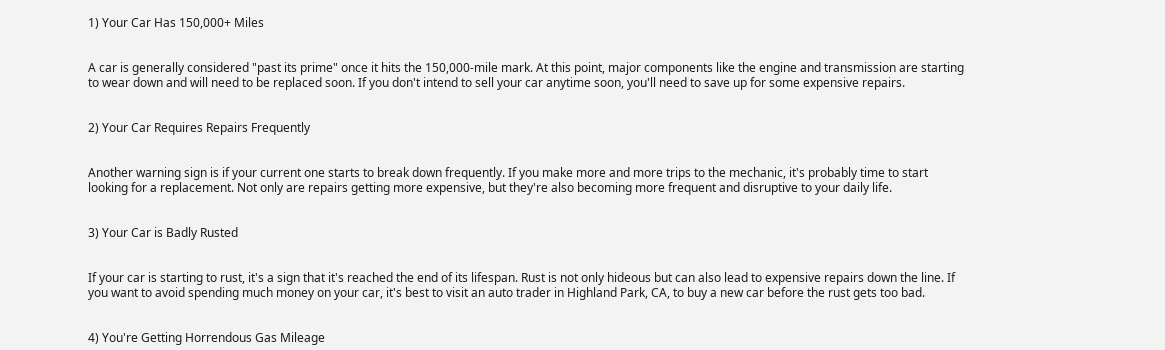1) Your Car Has 150,000+ Miles


A car is generally considered "past its prime" once it hits the 150,000-mile mark. At this point, major components like the engine and transmission are starting to wear down and will need to be replaced soon. If you don't intend to sell your car anytime soon, you'll need to save up for some expensive repairs.


2) Your Car Requires Repairs Frequently


Another warning sign is if your current one starts to break down frequently. If you make more and more trips to the mechanic, it's probably time to start looking for a replacement. Not only are repairs getting more expensive, but they're also becoming more frequent and disruptive to your daily life.


3) Your Car is Badly Rusted


If your car is starting to rust, it's a sign that it's reached the end of its lifespan. Rust is not only hideous but can also lead to expensive repairs down the line. If you want to avoid spending much money on your car, it's best to visit an auto trader in Highland Park, CA, to buy a new car before the rust gets too bad.


4) You're Getting Horrendous Gas Mileage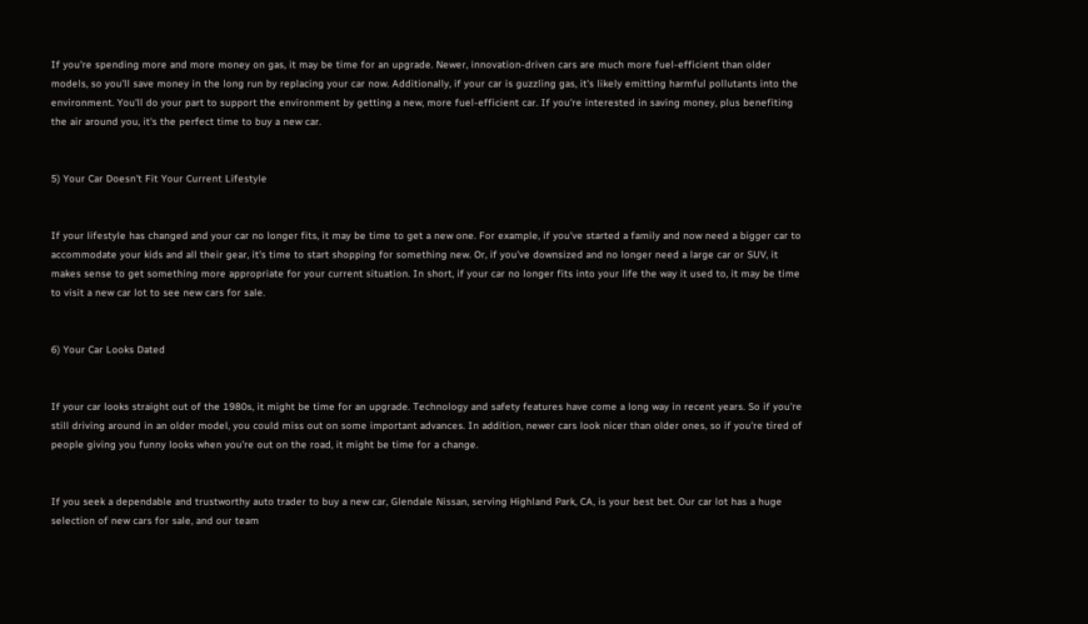If you're spending more and more money on gas, it may be time for an upgrade. Newer, innovation-driven cars are much more fuel-efficient than older models, so you'll save money in the long run by replacing your car now. Additionally, if your car is guzzling gas, it's likely emitting harmful pollutants into the environment. You'll do your part to support the environment by getting a new, more fuel-efficient car. If you're interested in saving money, plus benefiting the air around you, it's the perfect time to buy a new car.


5) Your Car Doesn't Fit Your Current Lifestyle


If your lifestyle has changed and your car no longer fits, it may be time to get a new one. For example, if you've started a family and now need a bigger car to accommodate your kids and all their gear, it's time to start shopping for something new. Or, if you've downsized and no longer need a large car or SUV, it makes sense to get something more appropriate for your current situation. In short, if your car no longer fits into your life the way it used to, it may be time to visit a new car lot to see new cars for sale.


6) Your Car Looks Dated


If your car looks straight out of the 1980s, it might be time for an upgrade. Technology and safety features have come a long way in recent years. So if you're still driving around in an older model, you could miss out on some important advances. In addition, newer cars look nicer than older ones, so if you're tired of people giving you funny looks when you're out on the road, it might be time for a change.


If you seek a dependable and trustworthy auto trader to buy a new car, Glendale Nissan, serving Highland Park, CA, is your best bet. Our car lot has a huge selection of new cars for sale, and our team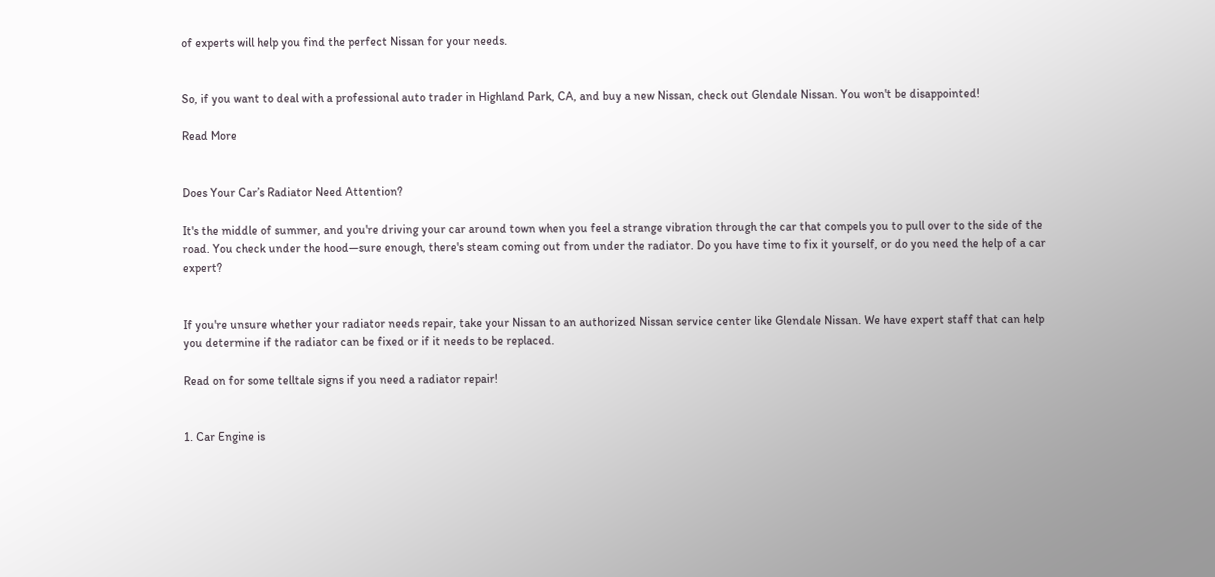of experts will help you find the perfect Nissan for your needs.


So, if you want to deal with a professional auto trader in Highland Park, CA, and buy a new Nissan, check out Glendale Nissan. You won't be disappointed!

Read More


Does Your Car’s Radiator Need Attention?

It's the middle of summer, and you're driving your car around town when you feel a strange vibration through the car that compels you to pull over to the side of the road. You check under the hood—sure enough, there's steam coming out from under the radiator. Do you have time to fix it yourself, or do you need the help of a car expert?


If you're unsure whether your radiator needs repair, take your Nissan to an authorized Nissan service center like Glendale Nissan. We have expert staff that can help you determine if the radiator can be fixed or if it needs to be replaced.

Read on for some telltale signs if you need a radiator repair!


1. Car Engine is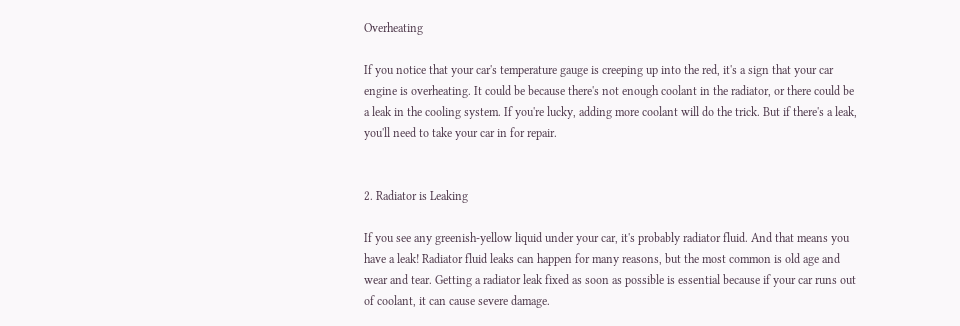Overheating

If you notice that your car's temperature gauge is creeping up into the red, it's a sign that your car engine is overheating. It could be because there's not enough coolant in the radiator, or there could be a leak in the cooling system. If you're lucky, adding more coolant will do the trick. But if there's a leak, you'll need to take your car in for repair.


2. Radiator is Leaking

If you see any greenish-yellow liquid under your car, it's probably radiator fluid. And that means you have a leak! Radiator fluid leaks can happen for many reasons, but the most common is old age and wear and tear. Getting a radiator leak fixed as soon as possible is essential because if your car runs out of coolant, it can cause severe damage.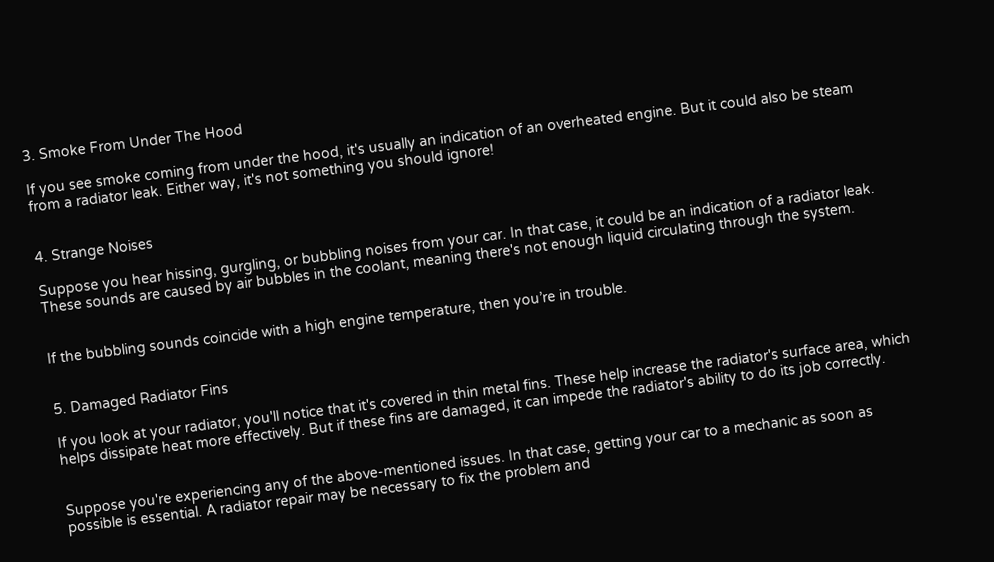3. Smoke From Under The Hood

If you see smoke coming from under the hood, it's usually an indication of an overheated engine. But it could also be steam from a radiator leak. Either way, it's not something you should ignore!


4. Strange Noises

Suppose you hear hissing, gurgling, or bubbling noises from your car. In that case, it could be an indication of a radiator leak. These sounds are caused by air bubbles in the coolant, meaning there's not enough liquid circulating through the system.


If the bubbling sounds coincide with a high engine temperature, then you’re in trouble.


5. Damaged Radiator Fins

If you look at your radiator, you'll notice that it's covered in thin metal fins. These help increase the radiator's surface area, which helps dissipate heat more effectively. But if these fins are damaged, it can impede the radiator's ability to do its job correctly.


Suppose you're experiencing any of the above-mentioned issues. In that case, getting your car to a mechanic as soon as possible is essential. A radiator repair may be necessary to fix the problem and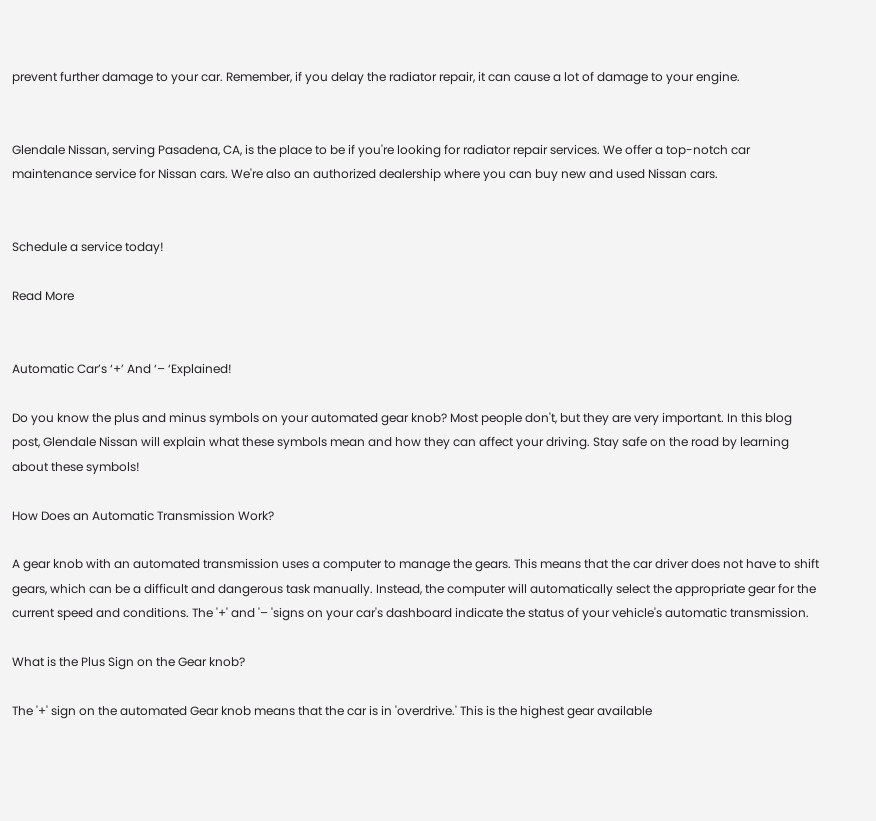prevent further damage to your car. Remember, if you delay the radiator repair, it can cause a lot of damage to your engine.


Glendale Nissan, serving Pasadena, CA, is the place to be if you're looking for radiator repair services. We offer a top-notch car maintenance service for Nissan cars. We're also an authorized dealership where you can buy new and used Nissan cars.


Schedule a service today!

Read More


Automatic Car’s ‘+’ And ‘– ‘Explained!

Do you know the plus and minus symbols on your automated gear knob? Most people don't, but they are very important. In this blog post, Glendale Nissan will explain what these symbols mean and how they can affect your driving. Stay safe on the road by learning about these symbols!

How Does an Automatic Transmission Work?

A gear knob with an automated transmission uses a computer to manage the gears. This means that the car driver does not have to shift gears, which can be a difficult and dangerous task manually. Instead, the computer will automatically select the appropriate gear for the current speed and conditions. The '+' and '– 'signs on your car's dashboard indicate the status of your vehicle's automatic transmission.

What is the Plus Sign on the Gear knob?

The '+' sign on the automated Gear knob means that the car is in 'overdrive.' This is the highest gear available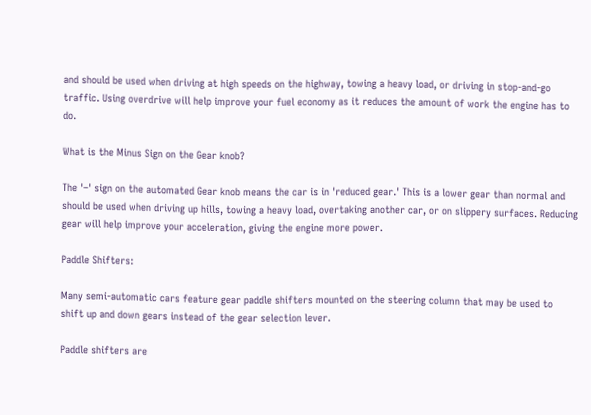and should be used when driving at high speeds on the highway, towing a heavy load, or driving in stop-and-go traffic. Using overdrive will help improve your fuel economy as it reduces the amount of work the engine has to do.

What is the Minus Sign on the Gear knob?

The '–' sign on the automated Gear knob means the car is in 'reduced gear.' This is a lower gear than normal and should be used when driving up hills, towing a heavy load, overtaking another car, or on slippery surfaces. Reducing gear will help improve your acceleration, giving the engine more power.

Paddle Shifters:

Many semi-automatic cars feature gear paddle shifters mounted on the steering column that may be used to shift up and down gears instead of the gear selection lever.

Paddle shifters are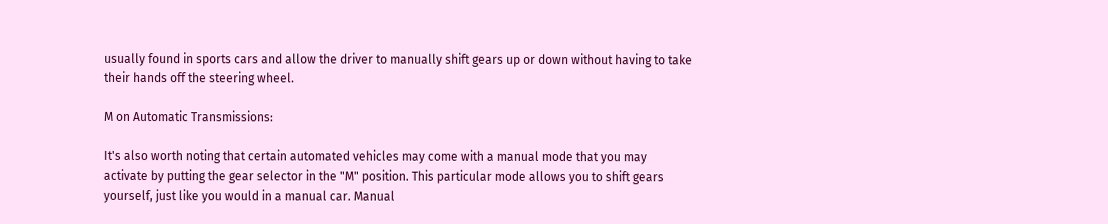usually found in sports cars and allow the driver to manually shift gears up or down without having to take their hands off the steering wheel.

M on Automatic Transmissions:

It's also worth noting that certain automated vehicles may come with a manual mode that you may activate by putting the gear selector in the "M" position. This particular mode allows you to shift gears yourself, just like you would in a manual car. Manual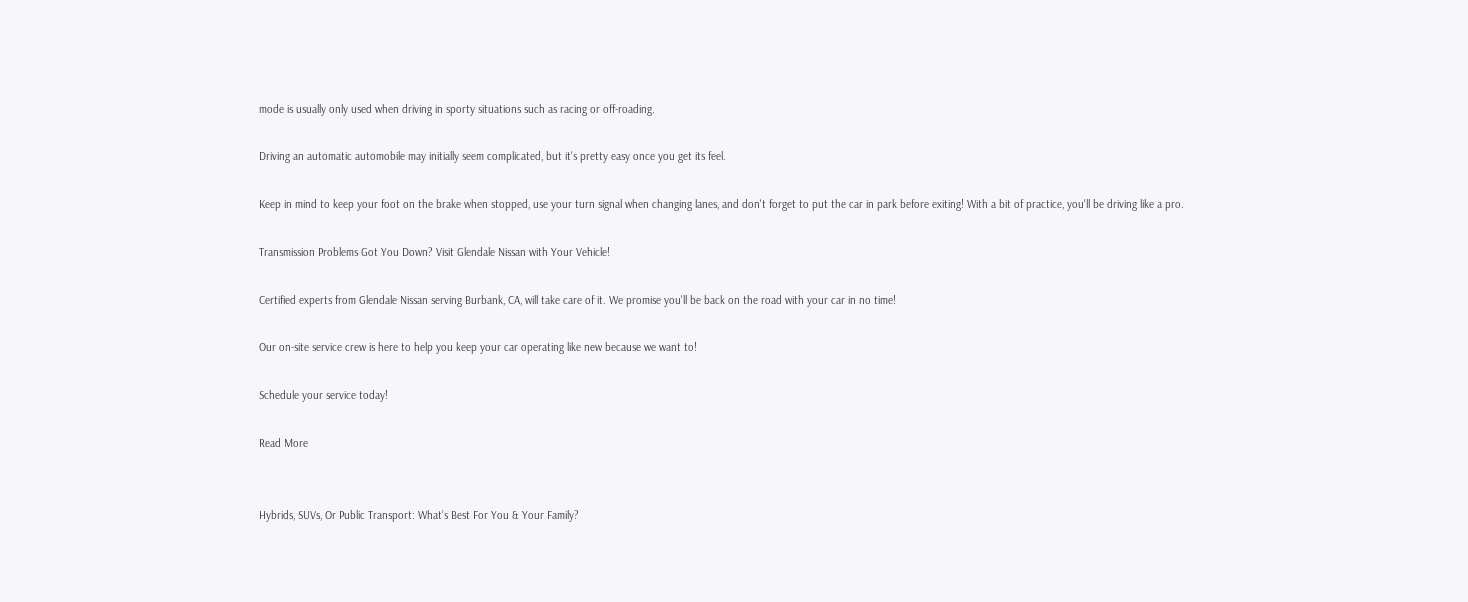mode is usually only used when driving in sporty situations such as racing or off-roading.

Driving an automatic automobile may initially seem complicated, but it's pretty easy once you get its feel.

Keep in mind to keep your foot on the brake when stopped, use your turn signal when changing lanes, and don't forget to put the car in park before exiting! With a bit of practice, you'll be driving like a pro.

Transmission Problems Got You Down? Visit Glendale Nissan with Your Vehicle!

Certified experts from Glendale Nissan serving Burbank, CA, will take care of it. We promise you'll be back on the road with your car in no time!

Our on-site service crew is here to help you keep your car operating like new because we want to!

Schedule your service today!

Read More


Hybrids, SUVs, Or Public Transport: What’s Best For You & Your Family?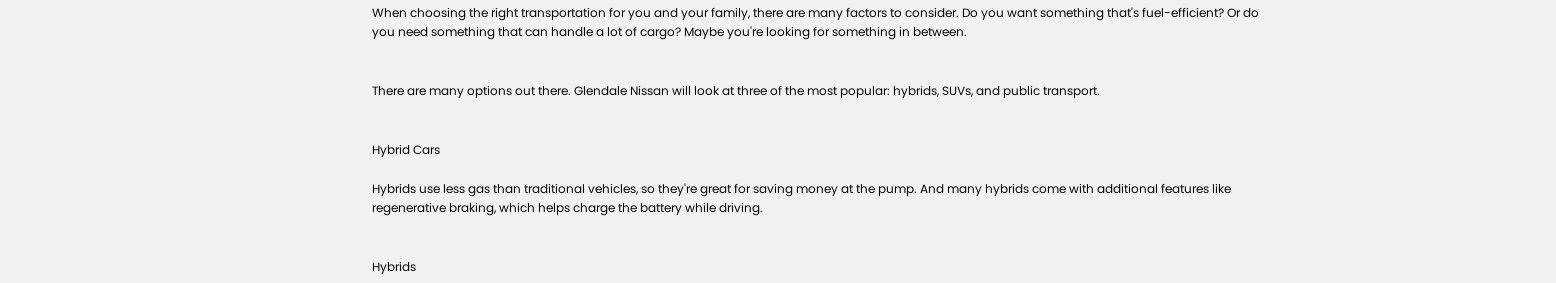When choosing the right transportation for you and your family, there are many factors to consider. Do you want something that's fuel-efficient? Or do you need something that can handle a lot of cargo? Maybe you're looking for something in between.


There are many options out there. Glendale Nissan will look at three of the most popular: hybrids, SUVs, and public transport.


Hybrid Cars

Hybrids use less gas than traditional vehicles, so they're great for saving money at the pump. And many hybrids come with additional features like regenerative braking, which helps charge the battery while driving.


Hybrids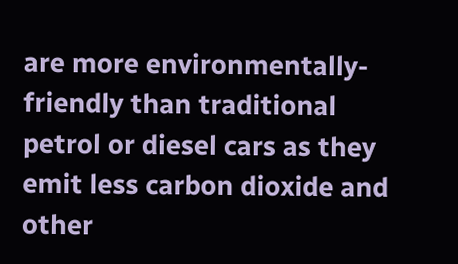are more environmentally-friendly than traditional petrol or diesel cars as they emit less carbon dioxide and other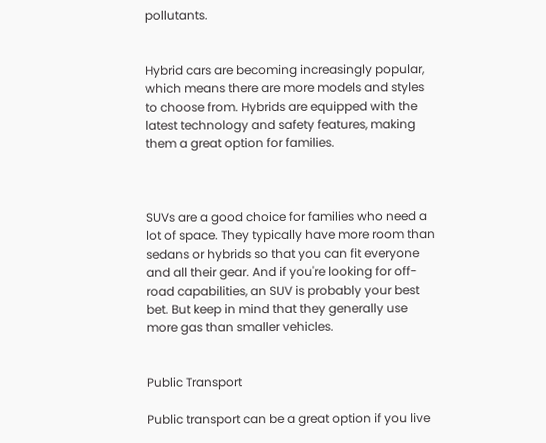pollutants.


Hybrid cars are becoming increasingly popular, which means there are more models and styles to choose from. Hybrids are equipped with the latest technology and safety features, making them a great option for families.



SUVs are a good choice for families who need a lot of space. They typically have more room than sedans or hybrids so that you can fit everyone and all their gear. And if you're looking for off-road capabilities, an SUV is probably your best bet. But keep in mind that they generally use more gas than smaller vehicles.


Public Transport

Public transport can be a great option if you live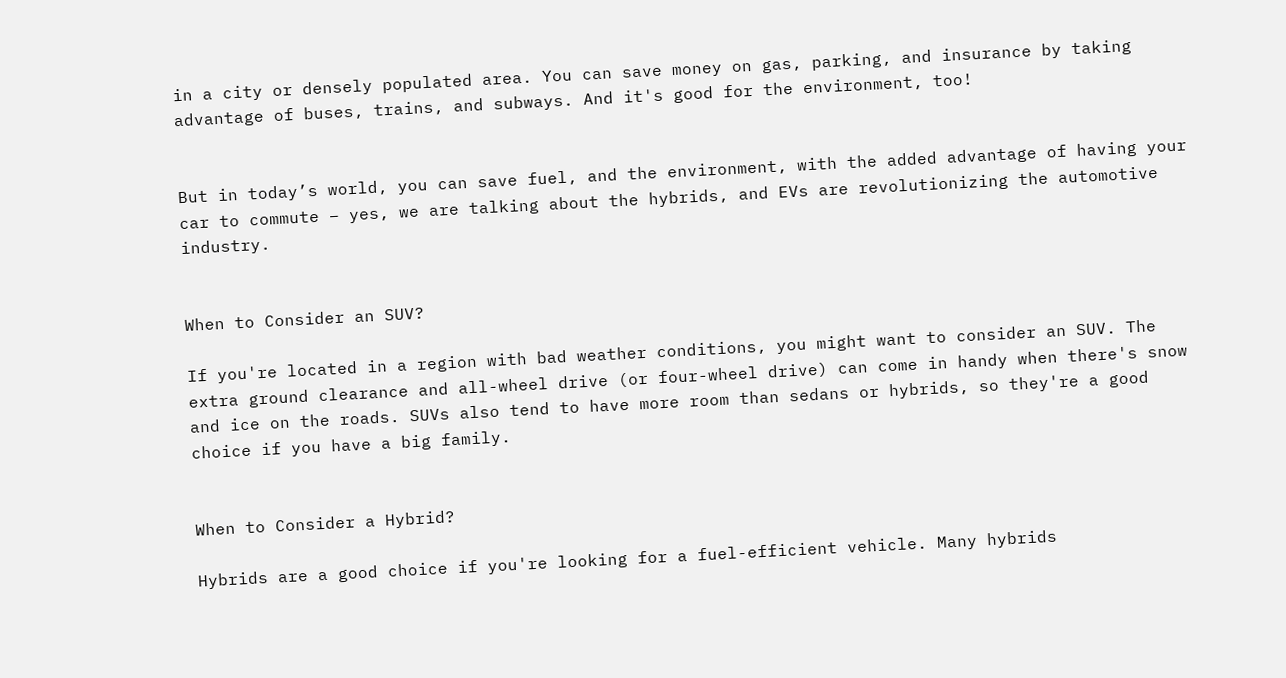in a city or densely populated area. You can save money on gas, parking, and insurance by taking advantage of buses, trains, and subways. And it's good for the environment, too!


But in today’s world, you can save fuel, and the environment, with the added advantage of having your car to commute – yes, we are talking about the hybrids, and EVs are revolutionizing the automotive industry.


When to Consider an SUV?

If you're located in a region with bad weather conditions, you might want to consider an SUV. The extra ground clearance and all-wheel drive (or four-wheel drive) can come in handy when there's snow and ice on the roads. SUVs also tend to have more room than sedans or hybrids, so they're a good choice if you have a big family.


When to Consider a Hybrid?

Hybrids are a good choice if you're looking for a fuel-efficient vehicle. Many hybrids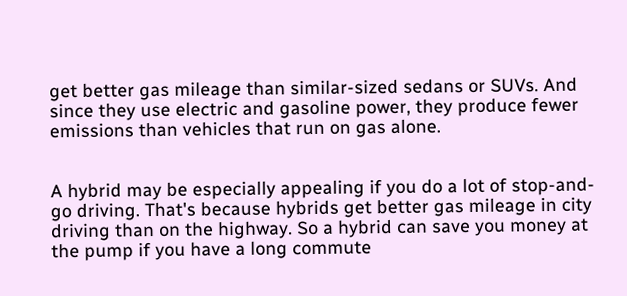get better gas mileage than similar-sized sedans or SUVs. And since they use electric and gasoline power, they produce fewer emissions than vehicles that run on gas alone.


A hybrid may be especially appealing if you do a lot of stop-and-go driving. That's because hybrids get better gas mileage in city driving than on the highway. So a hybrid can save you money at the pump if you have a long commute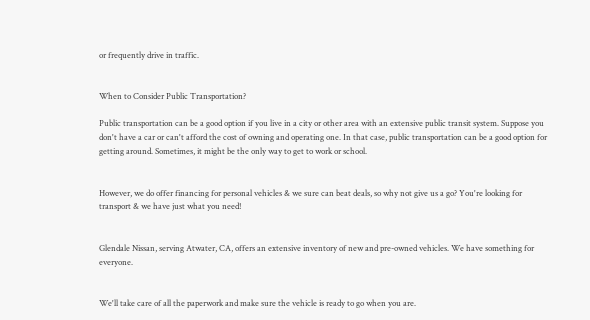or frequently drive in traffic.


When to Consider Public Transportation?

Public transportation can be a good option if you live in a city or other area with an extensive public transit system. Suppose you don't have a car or can't afford the cost of owning and operating one. In that case, public transportation can be a good option for getting around. Sometimes, it might be the only way to get to work or school.


However, we do offer financing for personal vehicles & we sure can beat deals, so why not give us a go? You're looking for transport & we have just what you need!


Glendale Nissan, serving Atwater, CA, offers an extensive inventory of new and pre-owned vehicles. We have something for everyone.


We'll take care of all the paperwork and make sure the vehicle is ready to go when you are.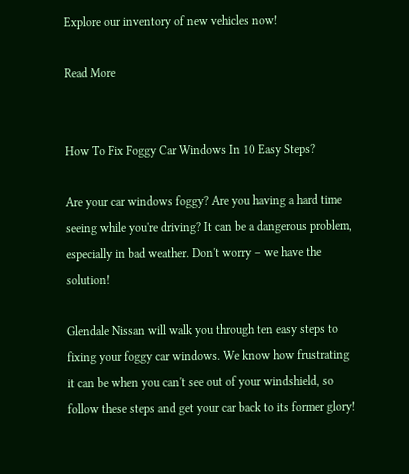Explore our inventory of new vehicles now!

Read More


How To Fix Foggy Car Windows In 10 Easy Steps?

Are your car windows foggy? Are you having a hard time seeing while you're driving? It can be a dangerous problem, especially in bad weather. Don't worry – we have the solution!

Glendale Nissan will walk you through ten easy steps to fixing your foggy car windows. We know how frustrating it can be when you can't see out of your windshield, so follow these steps and get your car back to its former glory!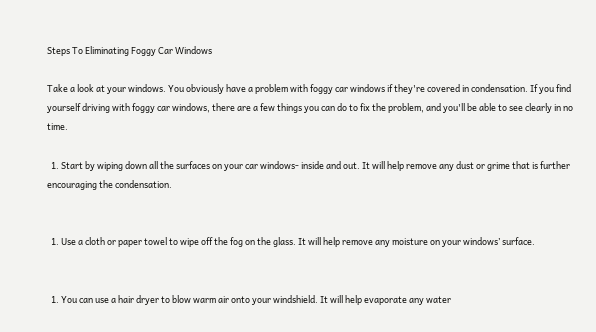Steps To Eliminating Foggy Car Windows

Take a look at your windows. You obviously have a problem with foggy car windows if they're covered in condensation. If you find yourself driving with foggy car windows, there are a few things you can do to fix the problem, and you'll be able to see clearly in no time.

  1. Start by wiping down all the surfaces on your car windows- inside and out. It will help remove any dust or grime that is further encouraging the condensation.


  1. Use a cloth or paper towel to wipe off the fog on the glass. It will help remove any moisture on your windows’ surface.


  1. You can use a hair dryer to blow warm air onto your windshield. It will help evaporate any water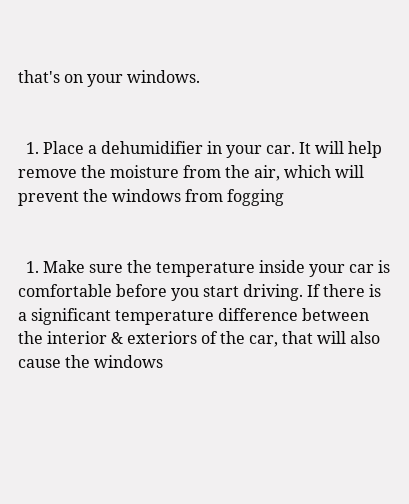that's on your windows.


  1. Place a dehumidifier in your car. It will help remove the moisture from the air, which will prevent the windows from fogging


  1. Make sure the temperature inside your car is comfortable before you start driving. If there is a significant temperature difference between the interior & exteriors of the car, that will also cause the windows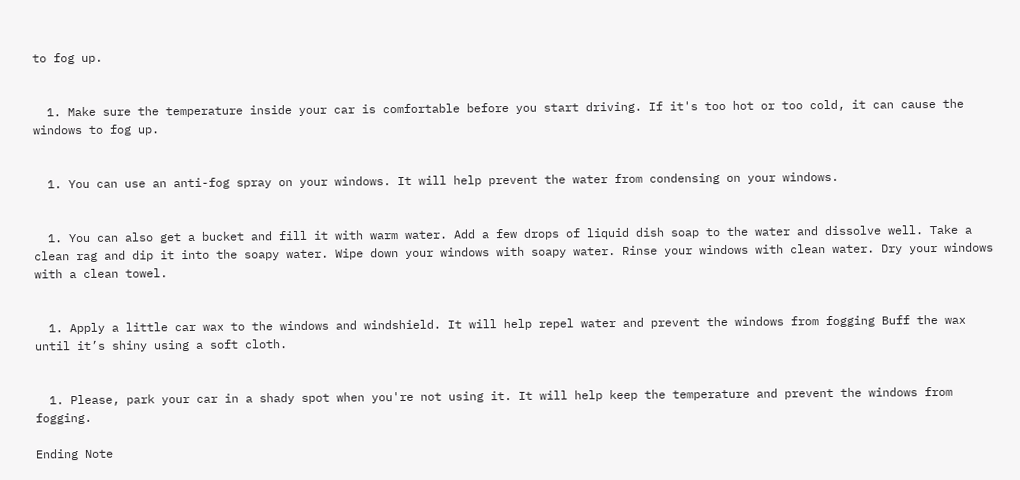to fog up.


  1. Make sure the temperature inside your car is comfortable before you start driving. If it's too hot or too cold, it can cause the windows to fog up.


  1. You can use an anti-fog spray on your windows. It will help prevent the water from condensing on your windows.


  1. You can also get a bucket and fill it with warm water. Add a few drops of liquid dish soap to the water and dissolve well. Take a clean rag and dip it into the soapy water. Wipe down your windows with soapy water. Rinse your windows with clean water. Dry your windows with a clean towel.


  1. Apply a little car wax to the windows and windshield. It will help repel water and prevent the windows from fogging Buff the wax until it’s shiny using a soft cloth.


  1. Please, park your car in a shady spot when you're not using it. It will help keep the temperature and prevent the windows from fogging.

Ending Note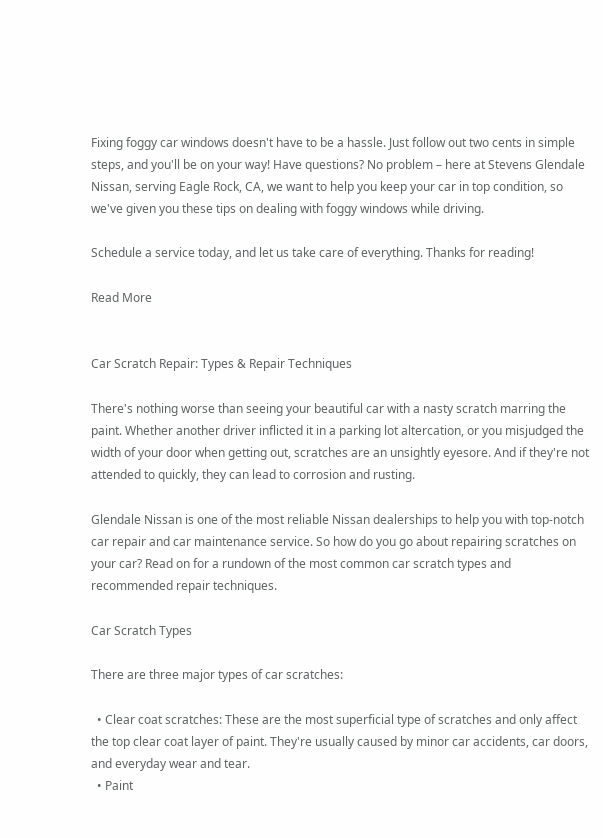Fixing foggy car windows doesn't have to be a hassle. Just follow out two cents in simple steps, and you'll be on your way! Have questions? No problem – here at Stevens Glendale Nissan, serving Eagle Rock, CA, we want to help you keep your car in top condition, so we've given you these tips on dealing with foggy windows while driving.

Schedule a service today, and let us take care of everything. Thanks for reading!

Read More


Car Scratch Repair: Types & Repair Techniques

There's nothing worse than seeing your beautiful car with a nasty scratch marring the paint. Whether another driver inflicted it in a parking lot altercation, or you misjudged the width of your door when getting out, scratches are an unsightly eyesore. And if they're not attended to quickly, they can lead to corrosion and rusting.

Glendale Nissan is one of the most reliable Nissan dealerships to help you with top-notch car repair and car maintenance service. So how do you go about repairing scratches on your car? Read on for a rundown of the most common car scratch types and recommended repair techniques.

Car Scratch Types

There are three major types of car scratches:

  • Clear coat scratches: These are the most superficial type of scratches and only affect the top clear coat layer of paint. They're usually caused by minor car accidents, car doors, and everyday wear and tear.
  • Paint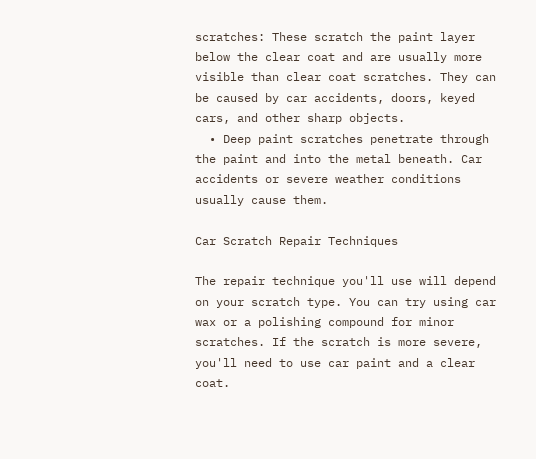scratches: These scratch the paint layer below the clear coat and are usually more visible than clear coat scratches. They can be caused by car accidents, doors, keyed cars, and other sharp objects.
  • Deep paint scratches penetrate through the paint and into the metal beneath. Car accidents or severe weather conditions usually cause them.

Car Scratch Repair Techniques

The repair technique you'll use will depend on your scratch type. You can try using car wax or a polishing compound for minor scratches. If the scratch is more severe, you'll need to use car paint and a clear coat.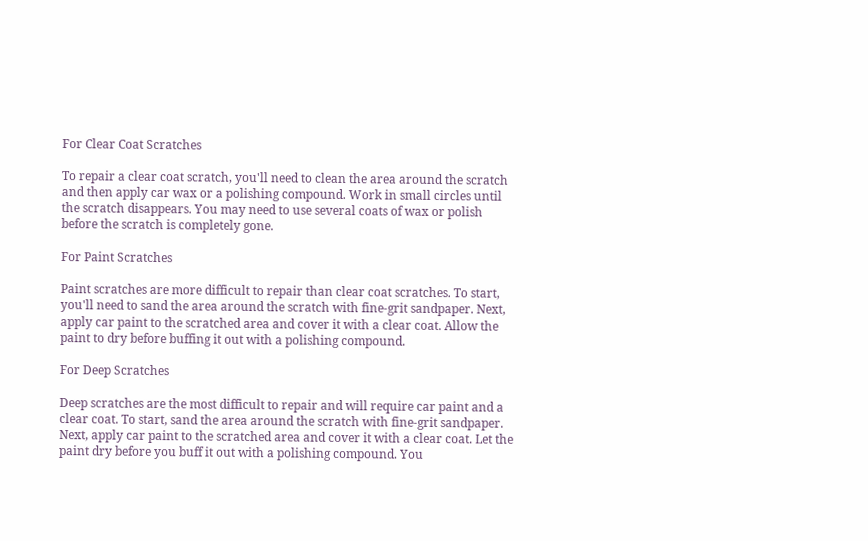For Clear Coat Scratches

To repair a clear coat scratch, you'll need to clean the area around the scratch and then apply car wax or a polishing compound. Work in small circles until the scratch disappears. You may need to use several coats of wax or polish before the scratch is completely gone.

For Paint Scratches

Paint scratches are more difficult to repair than clear coat scratches. To start, you'll need to sand the area around the scratch with fine-grit sandpaper. Next, apply car paint to the scratched area and cover it with a clear coat. Allow the paint to dry before buffing it out with a polishing compound.

For Deep Scratches

Deep scratches are the most difficult to repair and will require car paint and a clear coat. To start, sand the area around the scratch with fine-grit sandpaper. Next, apply car paint to the scratched area and cover it with a clear coat. Let the paint dry before you buff it out with a polishing compound. You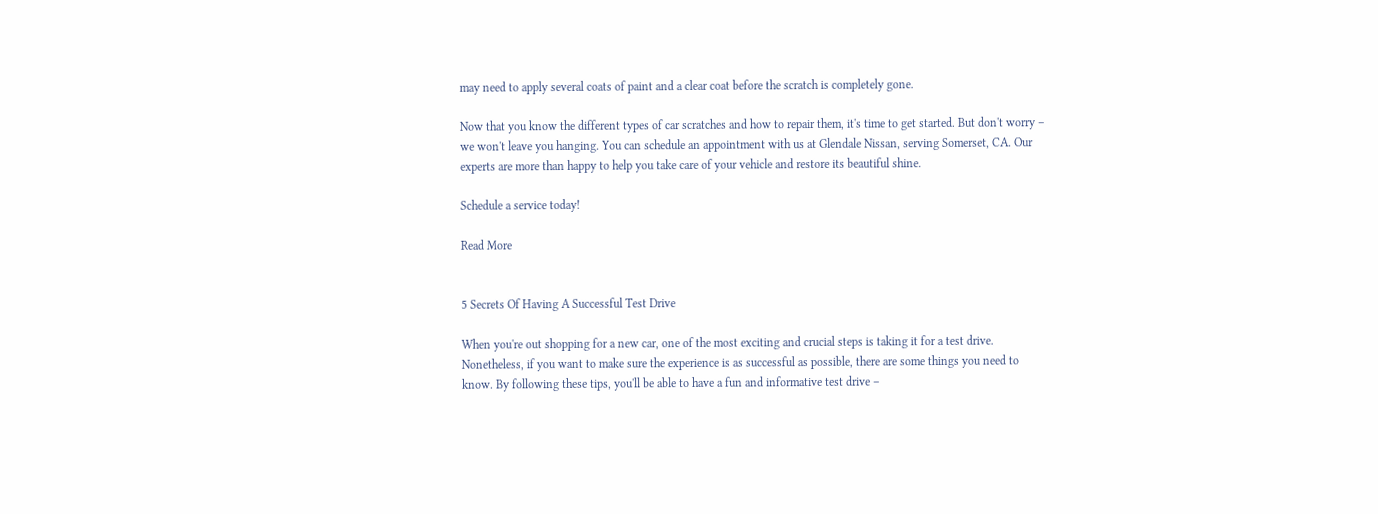may need to apply several coats of paint and a clear coat before the scratch is completely gone.

Now that you know the different types of car scratches and how to repair them, it's time to get started. But don't worry – we won't leave you hanging. You can schedule an appointment with us at Glendale Nissan, serving Somerset, CA. Our experts are more than happy to help you take care of your vehicle and restore its beautiful shine.

Schedule a service today!

Read More


5 Secrets Of Having A Successful Test Drive

When you're out shopping for a new car, one of the most exciting and crucial steps is taking it for a test drive. Nonetheless, if you want to make sure the experience is as successful as possible, there are some things you need to know. By following these tips, you'll be able to have a fun and informative test drive –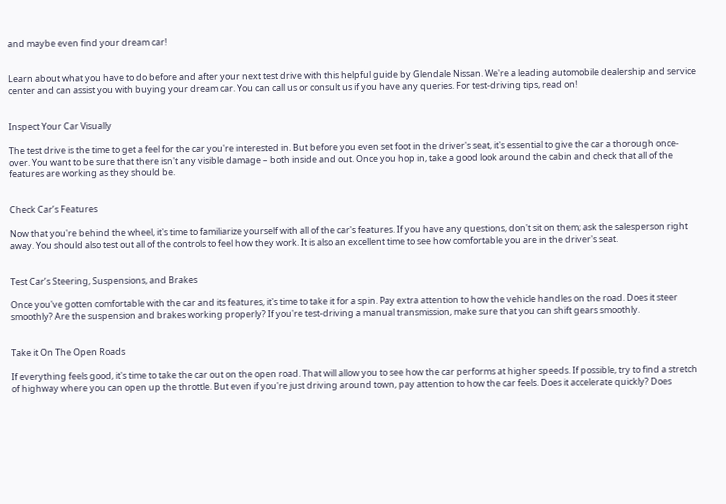and maybe even find your dream car!


Learn about what you have to do before and after your next test drive with this helpful guide by Glendale Nissan. We're a leading automobile dealership and service center and can assist you with buying your dream car. You can call us or consult us if you have any queries. For test-driving tips, read on!


Inspect Your Car Visually

The test drive is the time to get a feel for the car you're interested in. But before you even set foot in the driver's seat, it's essential to give the car a thorough once-over. You want to be sure that there isn't any visible damage – both inside and out. Once you hop in, take a good look around the cabin and check that all of the features are working as they should be.


Check Car’s Features

Now that you're behind the wheel, it's time to familiarize yourself with all of the car's features. If you have any questions, don't sit on them; ask the salesperson right away. You should also test out all of the controls to feel how they work. It is also an excellent time to see how comfortable you are in the driver's seat.


Test Car’s Steering, Suspensions, and Brakes

Once you've gotten comfortable with the car and its features, it's time to take it for a spin. Pay extra attention to how the vehicle handles on the road. Does it steer smoothly? Are the suspension and brakes working properly? If you're test-driving a manual transmission, make sure that you can shift gears smoothly.


Take it On The Open Roads

If everything feels good, it's time to take the car out on the open road. That will allow you to see how the car performs at higher speeds. If possible, try to find a stretch of highway where you can open up the throttle. But even if you're just driving around town, pay attention to how the car feels. Does it accelerate quickly? Does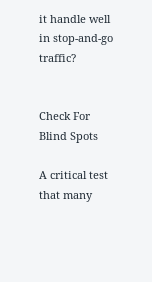it handle well in stop-and-go traffic?


Check For Blind Spots

A critical test that many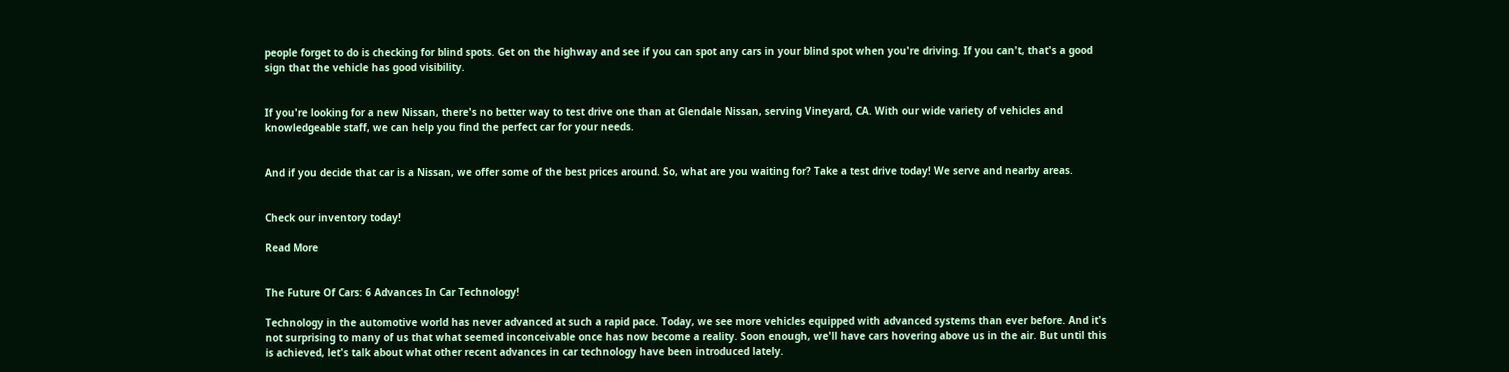people forget to do is checking for blind spots. Get on the highway and see if you can spot any cars in your blind spot when you're driving. If you can't, that's a good sign that the vehicle has good visibility.


If you're looking for a new Nissan, there's no better way to test drive one than at Glendale Nissan, serving Vineyard, CA. With our wide variety of vehicles and knowledgeable staff, we can help you find the perfect car for your needs.


And if you decide that car is a Nissan, we offer some of the best prices around. So, what are you waiting for? Take a test drive today! We serve and nearby areas.


Check our inventory today!

Read More


The Future Of Cars: 6 Advances In Car Technology!

Technology in the automotive world has never advanced at such a rapid pace. Today, we see more vehicles equipped with advanced systems than ever before. And it's not surprising to many of us that what seemed inconceivable once has now become a reality. Soon enough, we'll have cars hovering above us in the air. But until this is achieved, let's talk about what other recent advances in car technology have been introduced lately.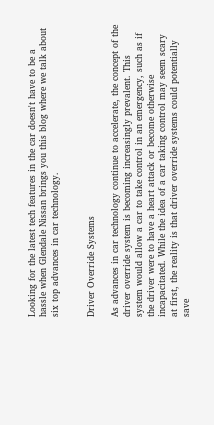Looking for the latest tech features in the car doesn't have to be a hassle when Glendale Nissan brings you this blog where we talk about six top advances in car technology.


Driver Override Systems

As advances in car technology continue to accelerate, the concept of the driver override system is becoming increasingly prevalent. This system would allow a car to take control in an emergency, such as if the driver were to have a heart attack or become otherwise incapacitated. While the idea of a car taking control may seem scary at first, the reality is that driver override systems could potentially save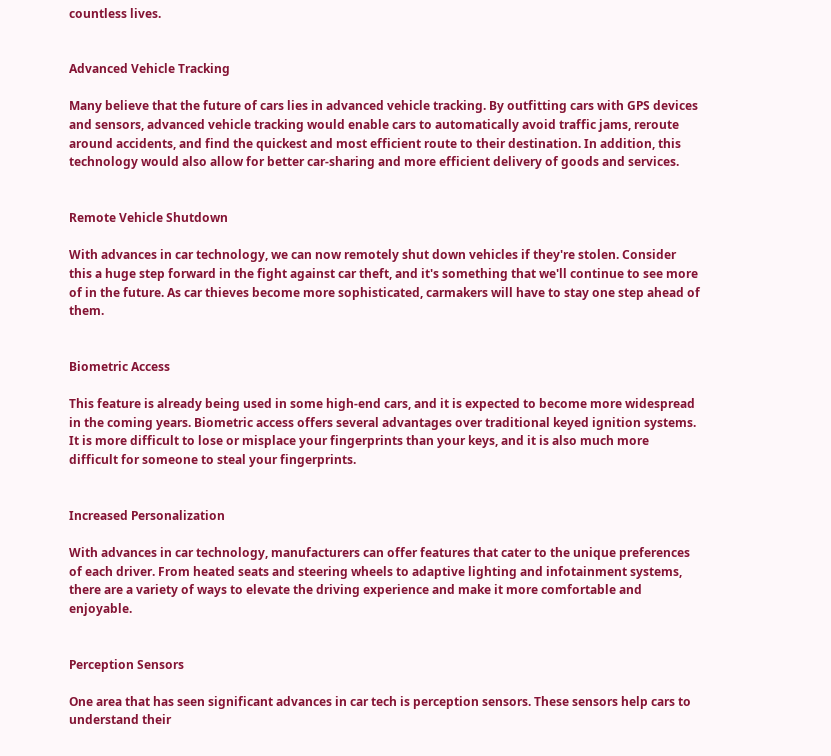countless lives.


Advanced Vehicle Tracking

Many believe that the future of cars lies in advanced vehicle tracking. By outfitting cars with GPS devices and sensors, advanced vehicle tracking would enable cars to automatically avoid traffic jams, reroute around accidents, and find the quickest and most efficient route to their destination. In addition, this technology would also allow for better car-sharing and more efficient delivery of goods and services.


Remote Vehicle Shutdown

With advances in car technology, we can now remotely shut down vehicles if they're stolen. Consider this a huge step forward in the fight against car theft, and it's something that we'll continue to see more of in the future. As car thieves become more sophisticated, carmakers will have to stay one step ahead of them.


Biometric Access

This feature is already being used in some high-end cars, and it is expected to become more widespread in the coming years. Biometric access offers several advantages over traditional keyed ignition systems. It is more difficult to lose or misplace your fingerprints than your keys, and it is also much more difficult for someone to steal your fingerprints.


Increased Personalization

With advances in car technology, manufacturers can offer features that cater to the unique preferences of each driver. From heated seats and steering wheels to adaptive lighting and infotainment systems, there are a variety of ways to elevate the driving experience and make it more comfortable and enjoyable.


Perception Sensors

One area that has seen significant advances in car tech is perception sensors. These sensors help cars to understand their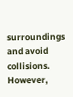surroundings and avoid collisions. However,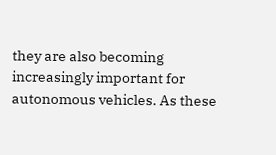they are also becoming increasingly important for autonomous vehicles. As these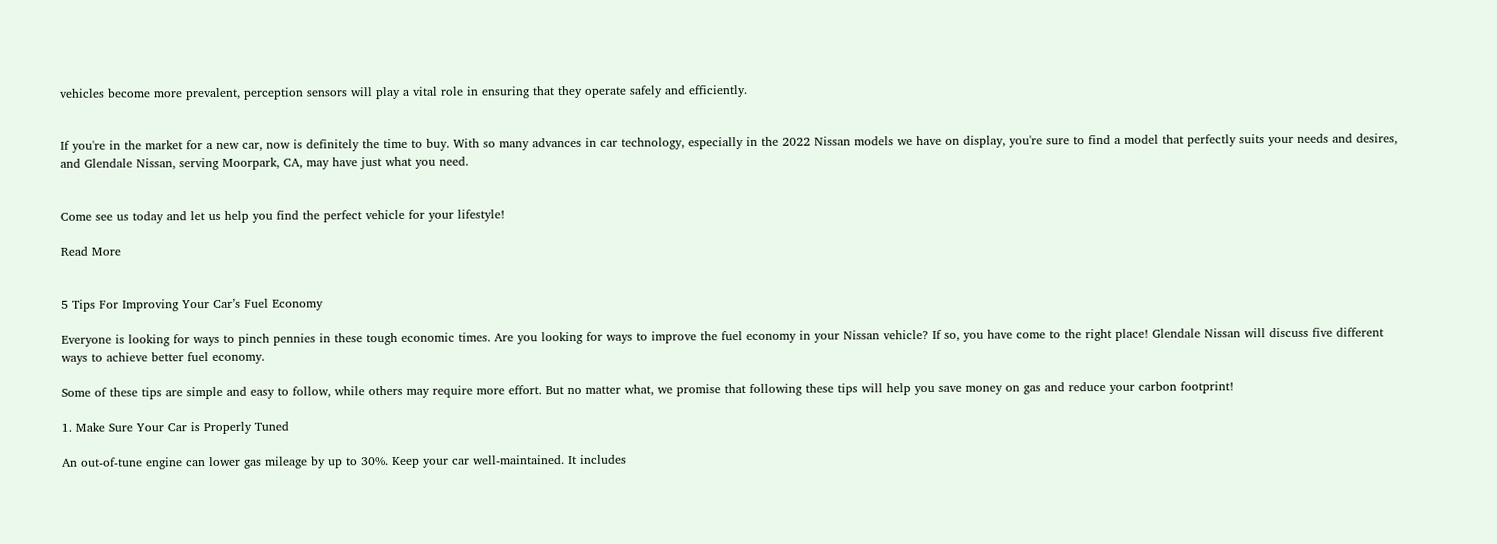vehicles become more prevalent, perception sensors will play a vital role in ensuring that they operate safely and efficiently.


If you're in the market for a new car, now is definitely the time to buy. With so many advances in car technology, especially in the 2022 Nissan models we have on display, you're sure to find a model that perfectly suits your needs and desires, and Glendale Nissan, serving Moorpark, CA, may have just what you need.


Come see us today and let us help you find the perfect vehicle for your lifestyle!

Read More


5 Tips For Improving Your Car’s Fuel Economy

Everyone is looking for ways to pinch pennies in these tough economic times. Are you looking for ways to improve the fuel economy in your Nissan vehicle? If so, you have come to the right place! Glendale Nissan will discuss five different ways to achieve better fuel economy.

Some of these tips are simple and easy to follow, while others may require more effort. But no matter what, we promise that following these tips will help you save money on gas and reduce your carbon footprint!

1. Make Sure Your Car is Properly Tuned

An out-of-tune engine can lower gas mileage by up to 30%. Keep your car well-maintained. It includes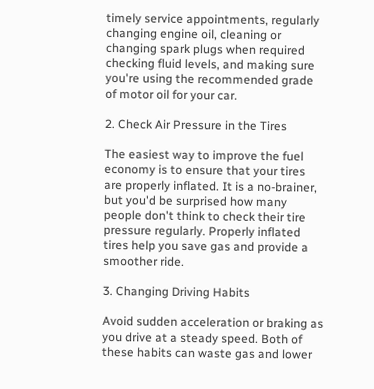timely service appointments, regularly changing engine oil, cleaning or changing spark plugs when required checking fluid levels, and making sure you're using the recommended grade of motor oil for your car.

2. Check Air Pressure in the Tires

The easiest way to improve the fuel economy is to ensure that your tires are properly inflated. It is a no-brainer, but you'd be surprised how many people don't think to check their tire pressure regularly. Properly inflated tires help you save gas and provide a smoother ride.

3. Changing Driving Habits

Avoid sudden acceleration or braking as you drive at a steady speed. Both of these habits can waste gas and lower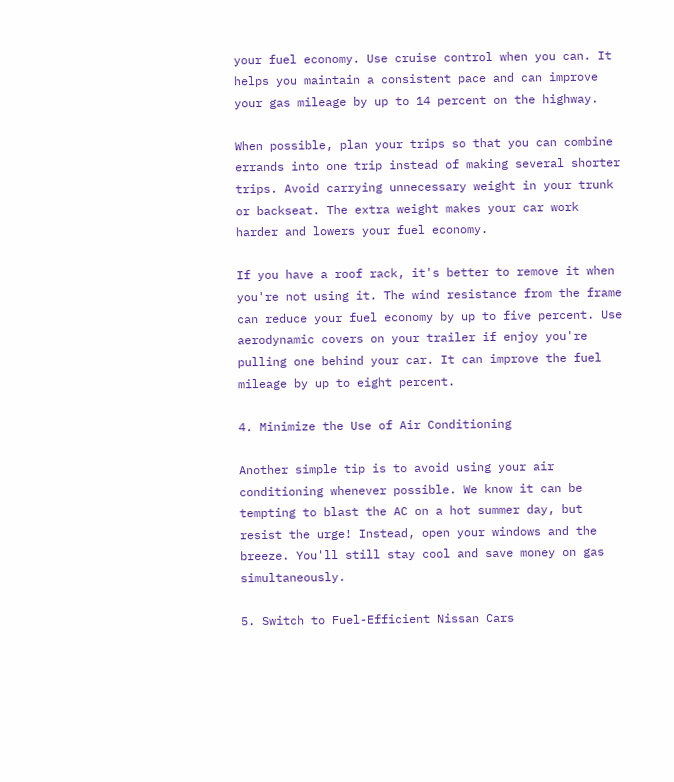your fuel economy. Use cruise control when you can. It helps you maintain a consistent pace and can improve your gas mileage by up to 14 percent on the highway.

When possible, plan your trips so that you can combine errands into one trip instead of making several shorter trips. Avoid carrying unnecessary weight in your trunk or backseat. The extra weight makes your car work harder and lowers your fuel economy.

If you have a roof rack, it's better to remove it when you're not using it. The wind resistance from the frame can reduce your fuel economy by up to five percent. Use aerodynamic covers on your trailer if enjoy you're pulling one behind your car. It can improve the fuel mileage by up to eight percent.

4. Minimize the Use of Air Conditioning

Another simple tip is to avoid using your air conditioning whenever possible. We know it can be tempting to blast the AC on a hot summer day, but resist the urge! Instead, open your windows and the breeze. You'll still stay cool and save money on gas simultaneously.

5. Switch to Fuel-Efficient Nissan Cars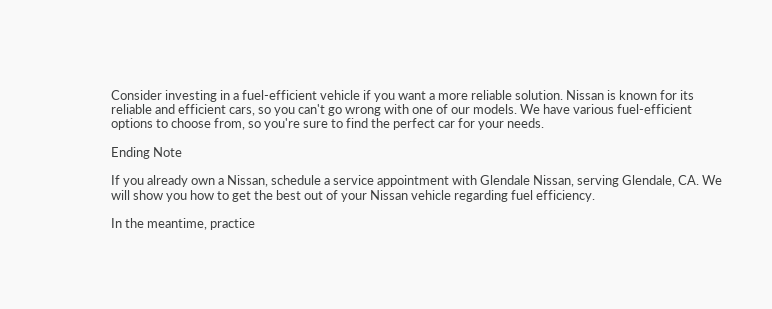Consider investing in a fuel-efficient vehicle if you want a more reliable solution. Nissan is known for its reliable and efficient cars, so you can't go wrong with one of our models. We have various fuel-efficient options to choose from, so you're sure to find the perfect car for your needs.

Ending Note

If you already own a Nissan, schedule a service appointment with Glendale Nissan, serving Glendale, CA. We will show you how to get the best out of your Nissan vehicle regarding fuel efficiency.

In the meantime, practice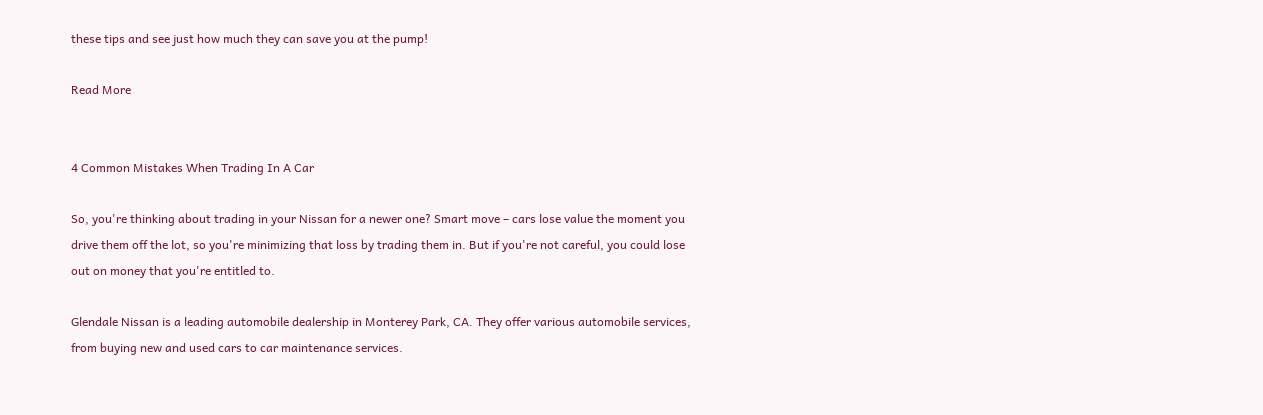these tips and see just how much they can save you at the pump!

Read More


4 Common Mistakes When Trading In A Car

So, you're thinking about trading in your Nissan for a newer one? Smart move – cars lose value the moment you drive them off the lot, so you're minimizing that loss by trading them in. But if you're not careful, you could lose out on money that you're entitled to.

Glendale Nissan is a leading automobile dealership in Monterey Park, CA. They offer various automobile services, from buying new and used cars to car maintenance services.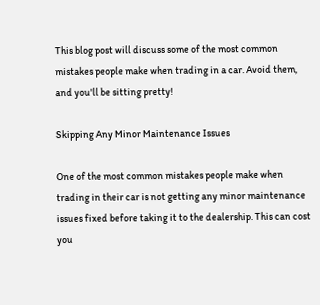This blog post will discuss some of the most common mistakes people make when trading in a car. Avoid them, and you'll be sitting pretty!

Skipping Any Minor Maintenance Issues

One of the most common mistakes people make when trading in their car is not getting any minor maintenance issues fixed before taking it to the dealership. This can cost you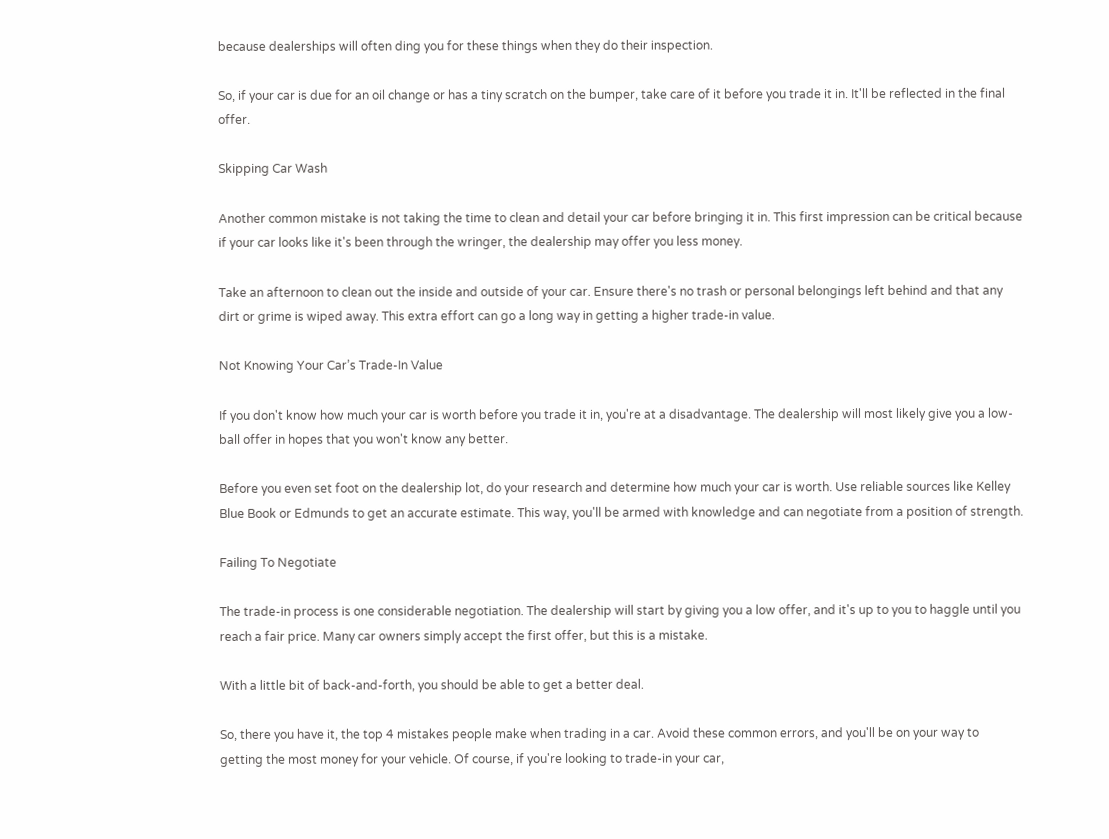because dealerships will often ding you for these things when they do their inspection.

So, if your car is due for an oil change or has a tiny scratch on the bumper, take care of it before you trade it in. It'll be reflected in the final offer.

Skipping Car Wash

Another common mistake is not taking the time to clean and detail your car before bringing it in. This first impression can be critical because if your car looks like it's been through the wringer, the dealership may offer you less money.

Take an afternoon to clean out the inside and outside of your car. Ensure there's no trash or personal belongings left behind and that any dirt or grime is wiped away. This extra effort can go a long way in getting a higher trade-in value.

Not Knowing Your Car’s Trade-In Value

If you don't know how much your car is worth before you trade it in, you're at a disadvantage. The dealership will most likely give you a low-ball offer in hopes that you won't know any better.

Before you even set foot on the dealership lot, do your research and determine how much your car is worth. Use reliable sources like Kelley Blue Book or Edmunds to get an accurate estimate. This way, you'll be armed with knowledge and can negotiate from a position of strength.

Failing To Negotiate

The trade-in process is one considerable negotiation. The dealership will start by giving you a low offer, and it's up to you to haggle until you reach a fair price. Many car owners simply accept the first offer, but this is a mistake.

With a little bit of back-and-forth, you should be able to get a better deal.

So, there you have it, the top 4 mistakes people make when trading in a car. Avoid these common errors, and you'll be on your way to getting the most money for your vehicle. Of course, if you're looking to trade-in your car,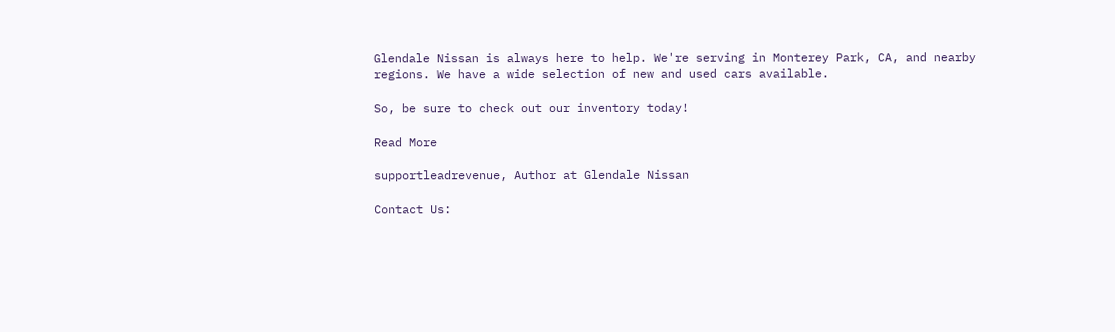Glendale Nissan is always here to help. We're serving in Monterey Park, CA, and nearby regions. We have a wide selection of new and used cars available.

So, be sure to check out our inventory today!

Read More

supportleadrevenue, Author at Glendale Nissan

Contact Us: